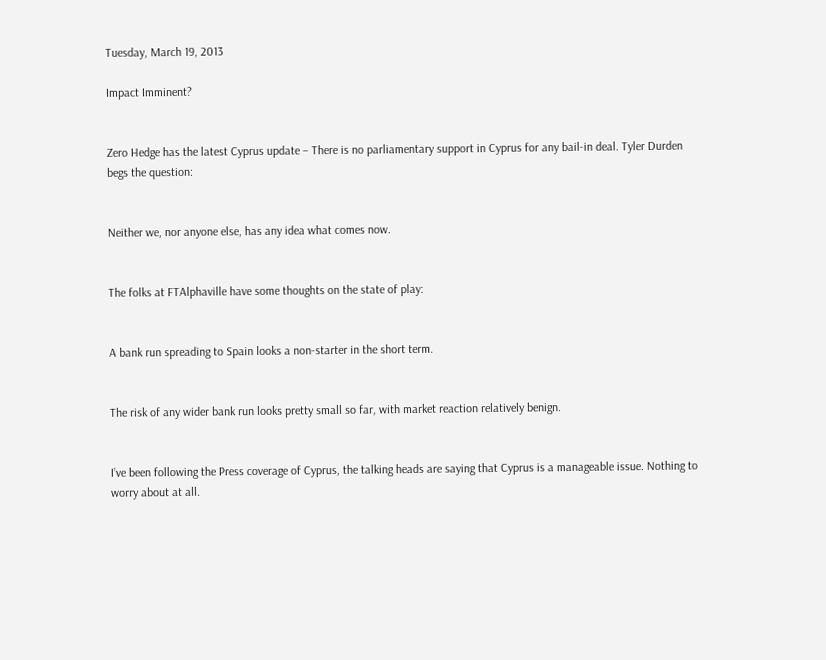Tuesday, March 19, 2013

Impact Imminent?


Zero Hedge has the latest Cyprus update – There is no parliamentary support in Cyprus for any bail-in deal. Tyler Durden begs the question:


Neither we, nor anyone else, has any idea what comes now.


The folks at FTAlphaville have some thoughts on the state of play:


A bank run spreading to Spain looks a non-starter in the short term.


The risk of any wider bank run looks pretty small so far, with market reaction relatively benign.


I’ve been following the Press coverage of Cyprus, the talking heads are saying that Cyprus is a manageable issue. Nothing to worry about at all.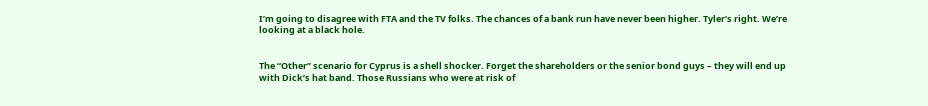I’m going to disagree with FTA and the TV folks. The chances of a bank run have never been higher. Tyler’s right. We’re looking at a black hole.


The “Other” scenario for Cyprus is a shell shocker. Forget the shareholders or the senior bond guys – they will end up with Dick’s hat band. Those Russians who were at risk of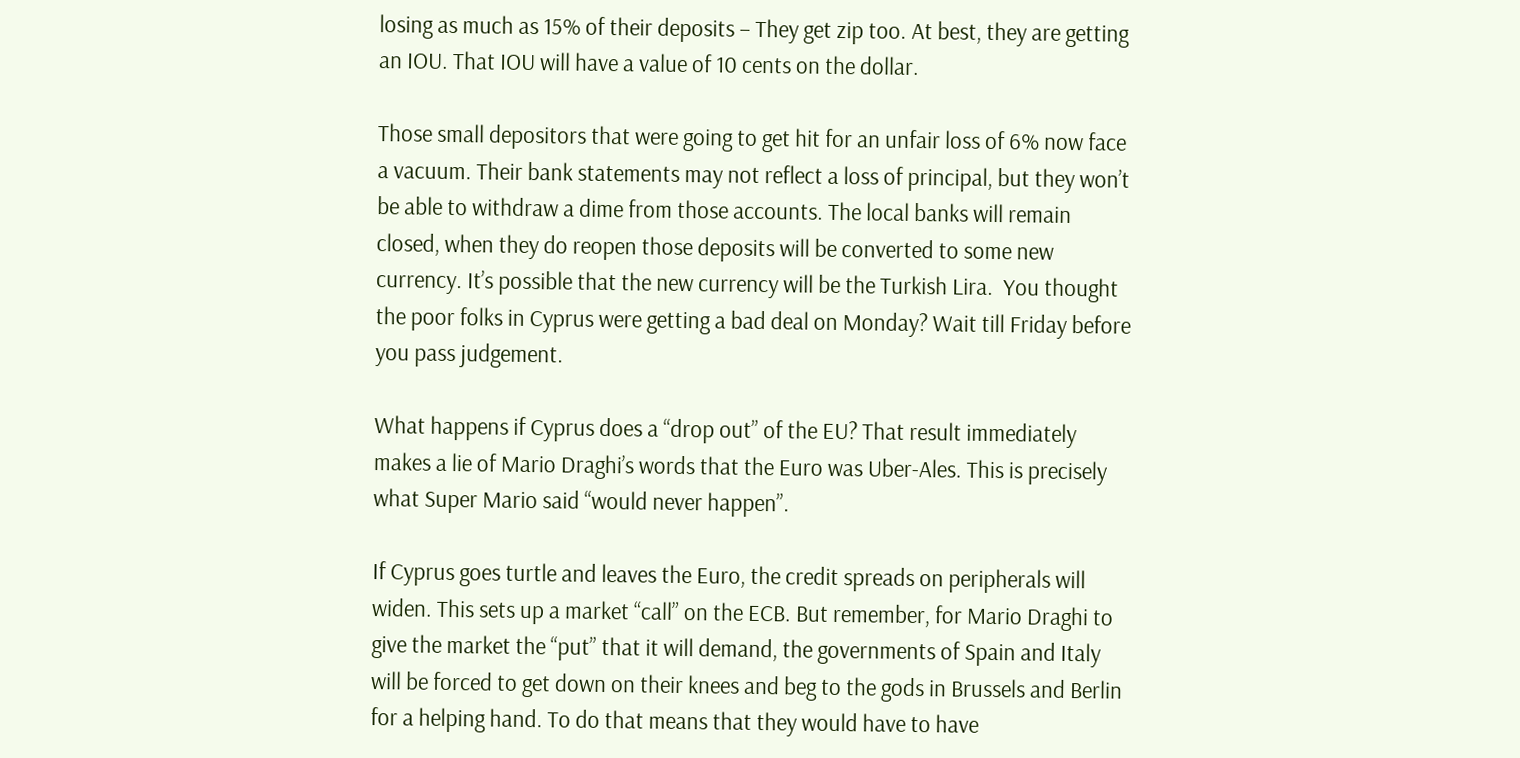losing as much as 15% of their deposits – They get zip too. At best, they are getting an IOU. That IOU will have a value of 10 cents on the dollar.

Those small depositors that were going to get hit for an unfair loss of 6% now face a vacuum. Their bank statements may not reflect a loss of principal, but they won’t be able to withdraw a dime from those accounts. The local banks will remain closed, when they do reopen those deposits will be converted to some new currency. It’s possible that the new currency will be the Turkish Lira.  You thought the poor folks in Cyprus were getting a bad deal on Monday? Wait till Friday before you pass judgement.

What happens if Cyprus does a “drop out” of the EU? That result immediately makes a lie of Mario Draghi’s words that the Euro was Uber-Ales. This is precisely what Super Mario said “would never happen”.

If Cyprus goes turtle and leaves the Euro, the credit spreads on peripherals will widen. This sets up a market “call” on the ECB. But remember, for Mario Draghi to give the market the “put” that it will demand, the governments of Spain and Italy will be forced to get down on their knees and beg to the gods in Brussels and Berlin for a helping hand. To do that means that they would have to have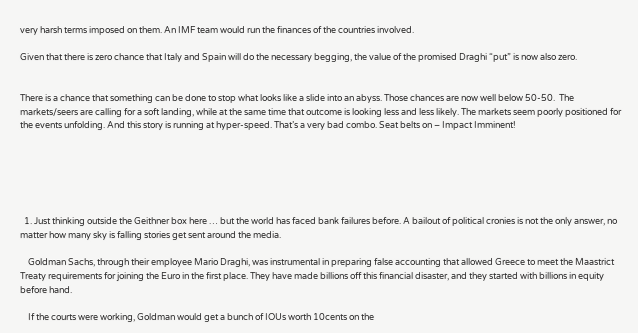very harsh terms imposed on them. An IMF team would run the finances of the countries involved.

Given that there is zero chance that Italy and Spain will do the necessary begging, the value of the promised Draghi “put” is now also zero.


There is a chance that something can be done to stop what looks like a slide into an abyss. Those chances are now well below 50-50.  The markets/seers are calling for a soft landing, while at the same time that outcome is looking less and less likely. The markets seem poorly positioned for the events unfolding. And this story is running at hyper-speed. That’s a very bad combo. Seat belts on – Impact Imminent!






  1. Just thinking outside the Geithner box here … but the world has faced bank failures before. A bailout of political cronies is not the only answer, no matter how many sky is falling stories get sent around the media.

    Goldman Sachs, through their employee Mario Draghi, was instrumental in preparing false accounting that allowed Greece to meet the Maastrict Treaty requirements for joining the Euro in the first place. They have made billions off this financial disaster, and they started with billions in equity before hand.

    If the courts were working, Goldman would get a bunch of IOUs worth 10cents on the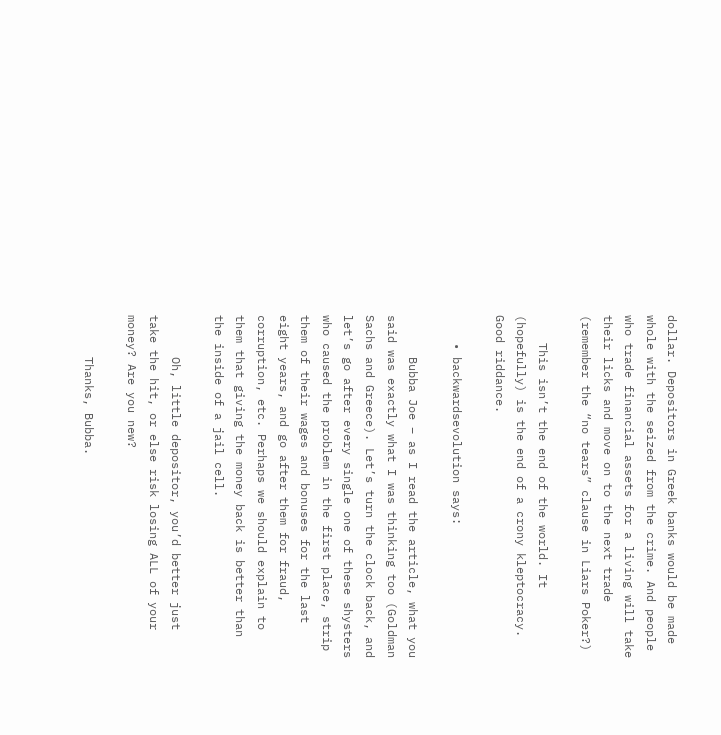dollar. Depositors in Greek banks would be made whole with the seized from the crime. And people who trade financial assets for a living will take their licks and move on to the next trade (remember the “no tears” clause in Liars Poker?)

    This isn’t the end of the world. It (hopefully) is the end of a crony kleptocracy. Good riddance.

    • backwardsevolution says:

      Bubba Joe – as I read the article, what you said was exactly what I was thinking too (Goldman Sachs and Greece). Let’s turn the clock back, and let’s go after every single one of these shysters who caused the problem in the first place, strip them of their wages and bonuses for the last eight years, and go after them for fraud, corruption, etc. Perhaps we should explain to them that giving the money back is better than the inside of a jail cell.

      Oh, little depositor, you’d better just take the hit, or else risk losing ALL of your money? Are you new?

      Thanks, Bubba.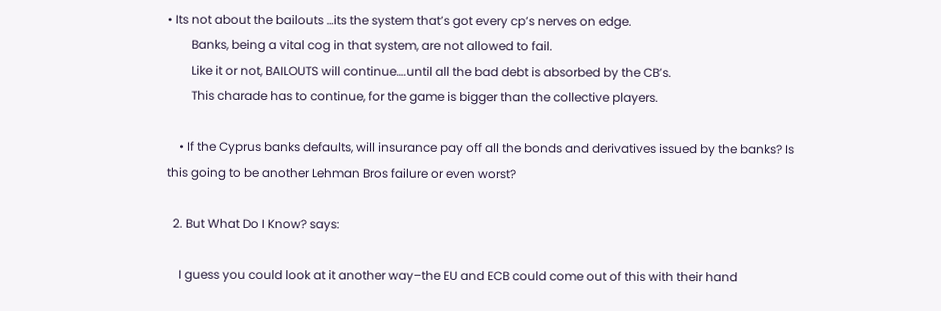• Its not about the bailouts …its the system that’s got every cp’s nerves on edge.
        Banks, being a vital cog in that system, are not allowed to fail.
        Like it or not, BAILOUTS will continue….until all the bad debt is absorbed by the CB’s.
        This charade has to continue, for the game is bigger than the collective players.

    • If the Cyprus banks defaults, will insurance pay off all the bonds and derivatives issued by the banks? Is this going to be another Lehman Bros failure or even worst?

  2. But What Do I Know? says:

    I guess you could look at it another way–the EU and ECB could come out of this with their hand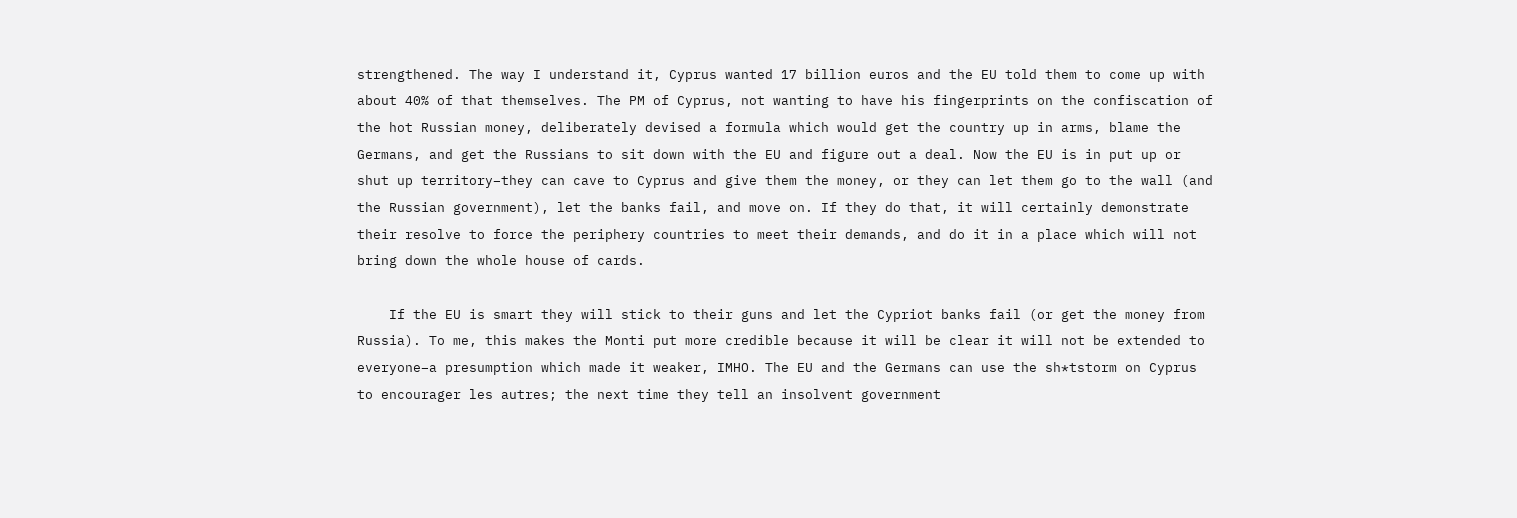strengthened. The way I understand it, Cyprus wanted 17 billion euros and the EU told them to come up with about 40% of that themselves. The PM of Cyprus, not wanting to have his fingerprints on the confiscation of the hot Russian money, deliberately devised a formula which would get the country up in arms, blame the Germans, and get the Russians to sit down with the EU and figure out a deal. Now the EU is in put up or shut up territory–they can cave to Cyprus and give them the money, or they can let them go to the wall (and the Russian government), let the banks fail, and move on. If they do that, it will certainly demonstrate their resolve to force the periphery countries to meet their demands, and do it in a place which will not bring down the whole house of cards.

    If the EU is smart they will stick to their guns and let the Cypriot banks fail (or get the money from Russia). To me, this makes the Monti put more credible because it will be clear it will not be extended to everyone–a presumption which made it weaker, IMHO. The EU and the Germans can use the sh*tstorm on Cyprus to encourager les autres; the next time they tell an insolvent government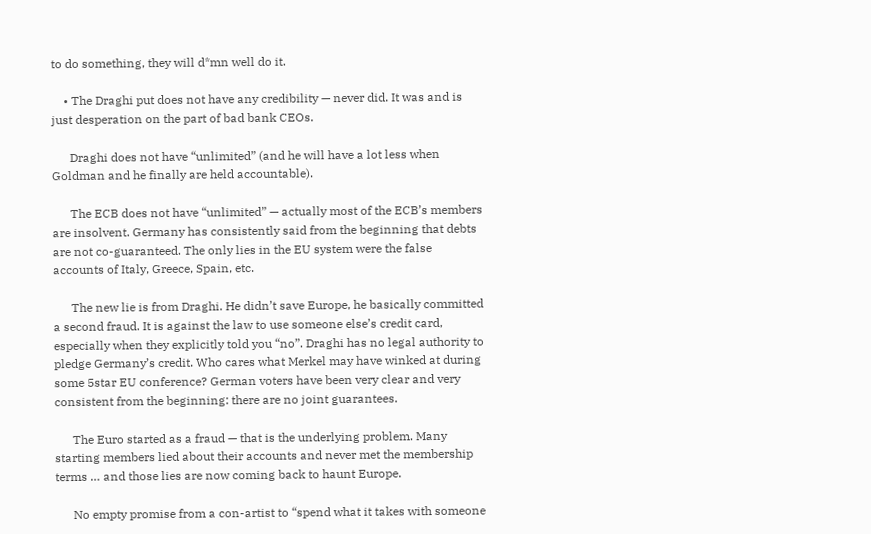to do something, they will d*mn well do it.

    • The Draghi put does not have any credibility — never did. It was and is just desperation on the part of bad bank CEOs.

      Draghi does not have “unlimited” (and he will have a lot less when Goldman and he finally are held accountable).

      The ECB does not have “unlimited” — actually most of the ECB’s members are insolvent. Germany has consistently said from the beginning that debts are not co-guaranteed. The only lies in the EU system were the false accounts of Italy, Greece, Spain, etc.

      The new lie is from Draghi. He didn’t save Europe, he basically committed a second fraud. It is against the law to use someone else’s credit card, especially when they explicitly told you “no”. Draghi has no legal authority to pledge Germany’s credit. Who cares what Merkel may have winked at during some 5star EU conference? German voters have been very clear and very consistent from the beginning: there are no joint guarantees.

      The Euro started as a fraud — that is the underlying problem. Many starting members lied about their accounts and never met the membership terms … and those lies are now coming back to haunt Europe.

      No empty promise from a con-artist to “spend what it takes with someone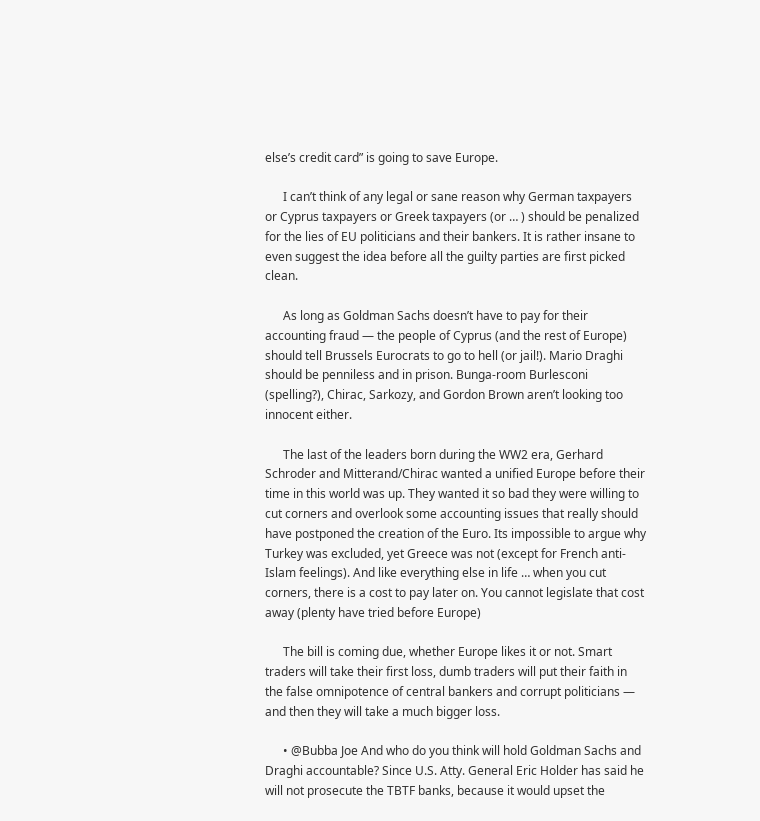else’s credit card” is going to save Europe.

      I can’t think of any legal or sane reason why German taxpayers or Cyprus taxpayers or Greek taxpayers (or … ) should be penalized for the lies of EU politicians and their bankers. It is rather insane to even suggest the idea before all the guilty parties are first picked clean.

      As long as Goldman Sachs doesn’t have to pay for their accounting fraud — the people of Cyprus (and the rest of Europe) should tell Brussels Eurocrats to go to hell (or jail!). Mario Draghi should be penniless and in prison. Bunga-room Burlesconi (spelling?), Chirac, Sarkozy, and Gordon Brown aren’t looking too innocent either.

      The last of the leaders born during the WW2 era, Gerhard Schroder and Mitterand/Chirac wanted a unified Europe before their time in this world was up. They wanted it so bad they were willing to cut corners and overlook some accounting issues that really should have postponed the creation of the Euro. Its impossible to argue why Turkey was excluded, yet Greece was not (except for French anti-Islam feelings). And like everything else in life … when you cut corners, there is a cost to pay later on. You cannot legislate that cost away (plenty have tried before Europe)

      The bill is coming due, whether Europe likes it or not. Smart traders will take their first loss, dumb traders will put their faith in the false omnipotence of central bankers and corrupt politicians — and then they will take a much bigger loss.

      • @Bubba Joe And who do you think will hold Goldman Sachs and Draghi accountable? Since U.S. Atty. General Eric Holder has said he will not prosecute the TBTF banks, because it would upset the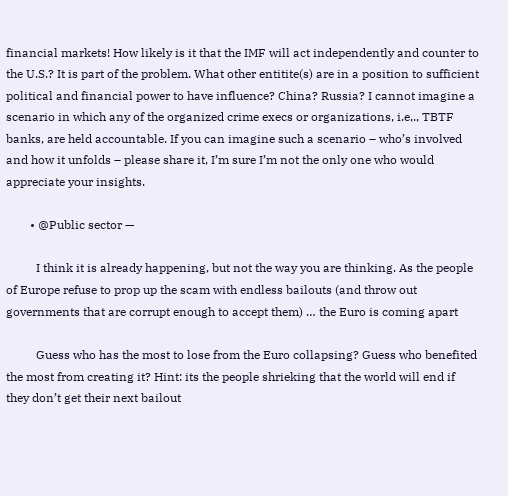financial markets! How likely is it that the IMF will act independently and counter to the U.S.? It is part of the problem. What other entitite(s) are in a position to sufficient political and financial power to have influence? China? Russia? I cannot imagine a scenario in which any of the organized crime execs or organizations, i.e,., TBTF banks, are held accountable. If you can imagine such a scenario – who’s involved and how it unfolds – please share it, I’m sure I’m not the only one who would appreciate your insights.

        • @Public sector —

          I think it is already happening, but not the way you are thinking. As the people of Europe refuse to prop up the scam with endless bailouts (and throw out governments that are corrupt enough to accept them) … the Euro is coming apart

          Guess who has the most to lose from the Euro collapsing? Guess who benefited the most from creating it? Hint: its the people shrieking that the world will end if they don’t get their next bailout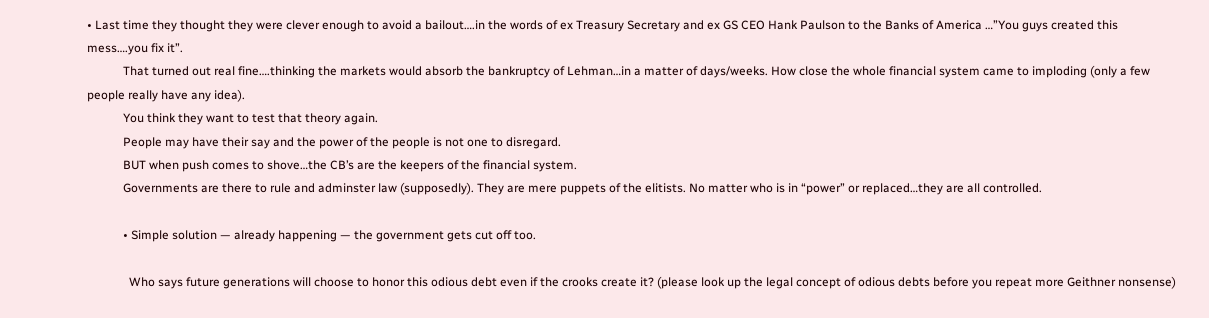• Last time they thought they were clever enough to avoid a bailout….in the words of ex Treasury Secretary and ex GS CEO Hank Paulson to the Banks of America …”You guys created this mess….you fix it”.
            That turned out real fine….thinking the markets would absorb the bankruptcy of Lehman…in a matter of days/weeks. How close the whole financial system came to imploding (only a few people really have any idea).
            You think they want to test that theory again.
            People may have their say and the power of the people is not one to disregard.
            BUT when push comes to shove…the CB’s are the keepers of the financial system.
            Governments are there to rule and adminster law (supposedly). They are mere puppets of the elitists. No matter who is in “power” or replaced…they are all controlled.

            • Simple solution — already happening — the government gets cut off too.

              Who says future generations will choose to honor this odious debt even if the crooks create it? (please look up the legal concept of odious debts before you repeat more Geithner nonsense)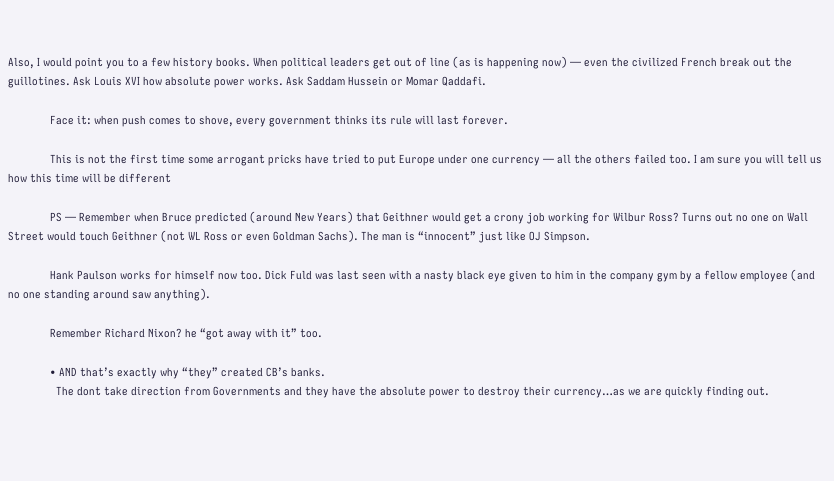Also, I would point you to a few history books. When political leaders get out of line (as is happening now) — even the civilized French break out the guillotines. Ask Louis XVI how absolute power works. Ask Saddam Hussein or Momar Qaddafi.

              Face it: when push comes to shove, every government thinks its rule will last forever.

              This is not the first time some arrogant pricks have tried to put Europe under one currency — all the others failed too. I am sure you will tell us how this time will be different

              PS — Remember when Bruce predicted (around New Years) that Geithner would get a crony job working for Wilbur Ross? Turns out no one on Wall Street would touch Geithner (not WL Ross or even Goldman Sachs). The man is “innocent” just like OJ Simpson.

              Hank Paulson works for himself now too. Dick Fuld was last seen with a nasty black eye given to him in the company gym by a fellow employee (and no one standing around saw anything).

              Remember Richard Nixon? he “got away with it” too.

              • AND that’s exactly why “they” created CB’s banks.
                The dont take direction from Governments and they have the absolute power to destroy their currency…as we are quickly finding out.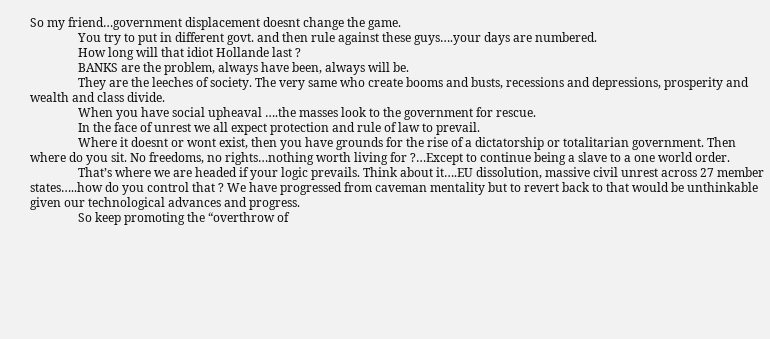So my friend…government displacement doesnt change the game.
                You try to put in different govt. and then rule against these guys….your days are numbered.
                How long will that idiot Hollande last ?
                BANKS are the problem, always have been, always will be.
                They are the leeches of society. The very same who create booms and busts, recessions and depressions, prosperity and wealth and class divide.
                When you have social upheaval ….the masses look to the government for rescue.
                In the face of unrest we all expect protection and rule of law to prevail.
                Where it doesnt or wont exist, then you have grounds for the rise of a dictatorship or totalitarian government. Then where do you sit. No freedoms, no rights…nothing worth living for ?…Except to continue being a slave to a one world order.
                That’s where we are headed if your logic prevails. Think about it….EU dissolution, massive civil unrest across 27 member states…..how do you control that ? We have progressed from caveman mentality but to revert back to that would be unthinkable given our technological advances and progress.
                So keep promoting the “overthrow of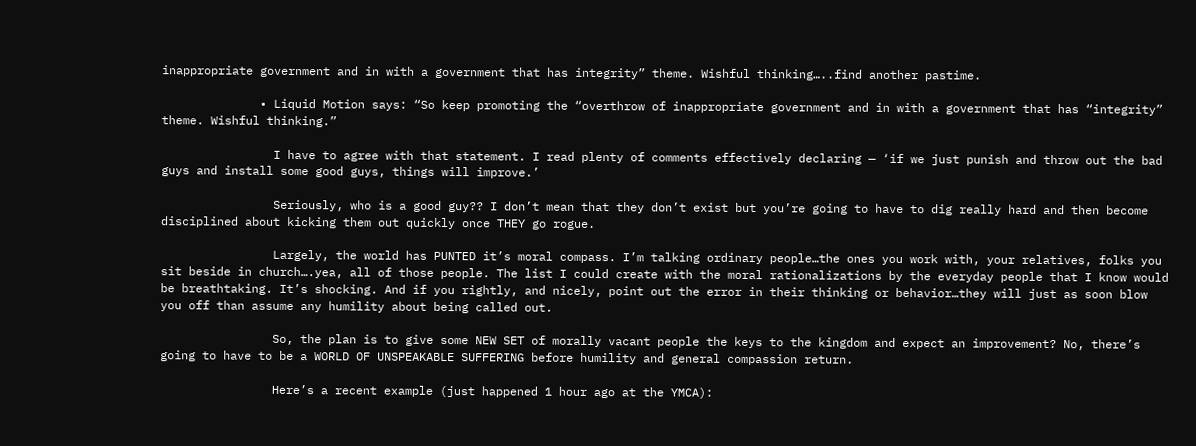inappropriate government and in with a government that has integrity” theme. Wishful thinking…..find another pastime.

              • Liquid Motion says: “So keep promoting the “overthrow of inappropriate government and in with a government that has “integrity” theme. Wishful thinking.”

                I have to agree with that statement. I read plenty of comments effectively declaring — ‘if we just punish and throw out the bad guys and install some good guys, things will improve.’

                Seriously, who is a good guy?? I don’t mean that they don’t exist but you’re going to have to dig really hard and then become disciplined about kicking them out quickly once THEY go rogue.

                Largely, the world has PUNTED it’s moral compass. I’m talking ordinary people…the ones you work with, your relatives, folks you sit beside in church….yea, all of those people. The list I could create with the moral rationalizations by the everyday people that I know would be breathtaking. It’s shocking. And if you rightly, and nicely, point out the error in their thinking or behavior…they will just as soon blow you off than assume any humility about being called out.

                So, the plan is to give some NEW SET of morally vacant people the keys to the kingdom and expect an improvement? No, there’s going to have to be a WORLD OF UNSPEAKABLE SUFFERING before humility and general compassion return.

                Here’s a recent example (just happened 1 hour ago at the YMCA):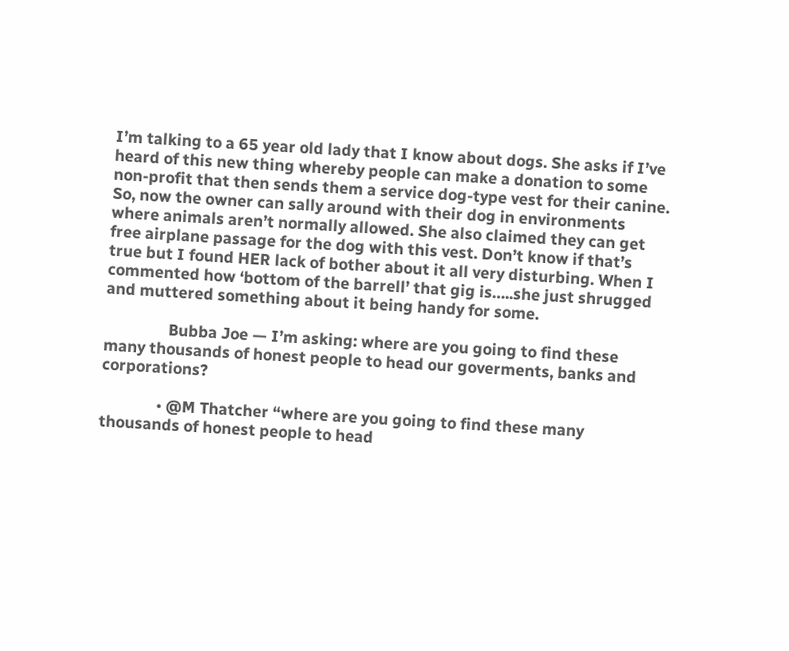I’m talking to a 65 year old lady that I know about dogs. She asks if I’ve heard of this new thing whereby people can make a donation to some non-profit that then sends them a service dog-type vest for their canine. So, now the owner can sally around with their dog in environments where animals aren’t normally allowed. She also claimed they can get free airplane passage for the dog with this vest. Don’t know if that’s true but I found HER lack of bother about it all very disturbing. When I commented how ‘bottom of the barrell’ that gig is…..she just shrugged and muttered something about it being handy for some.

                Bubba Joe — I’m asking: where are you going to find these many thousands of honest people to head our goverments, banks and corporations?

              • @M Thatcher “where are you going to find these many thousands of honest people to head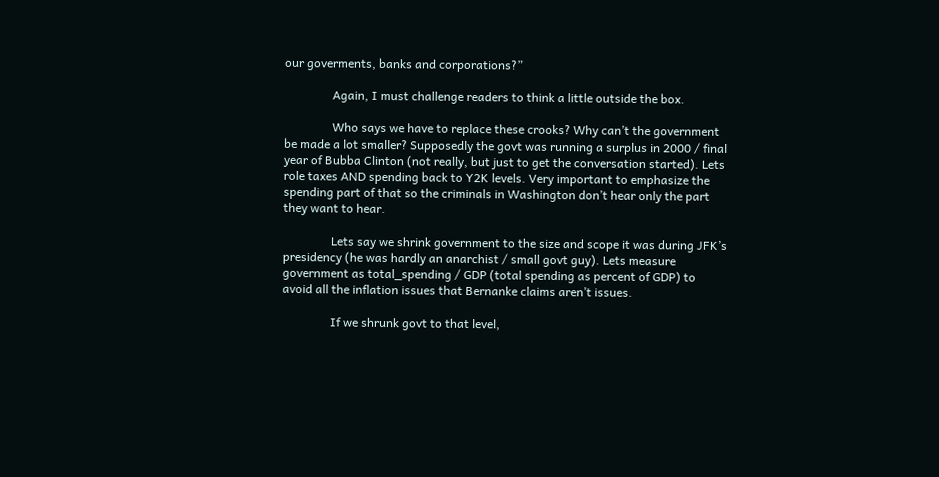our goverments, banks and corporations?”

                Again, I must challenge readers to think a little outside the box.

                Who says we have to replace these crooks? Why can’t the government be made a lot smaller? Supposedly the govt was running a surplus in 2000 / final year of Bubba Clinton (not really, but just to get the conversation started). Lets role taxes AND spending back to Y2K levels. Very important to emphasize the spending part of that so the criminals in Washington don’t hear only the part they want to hear.

                Lets say we shrink government to the size and scope it was during JFK’s presidency (he was hardly an anarchist / small govt guy). Lets measure government as total_spending / GDP (total spending as percent of GDP) to avoid all the inflation issues that Bernanke claims aren’t issues.

                If we shrunk govt to that level,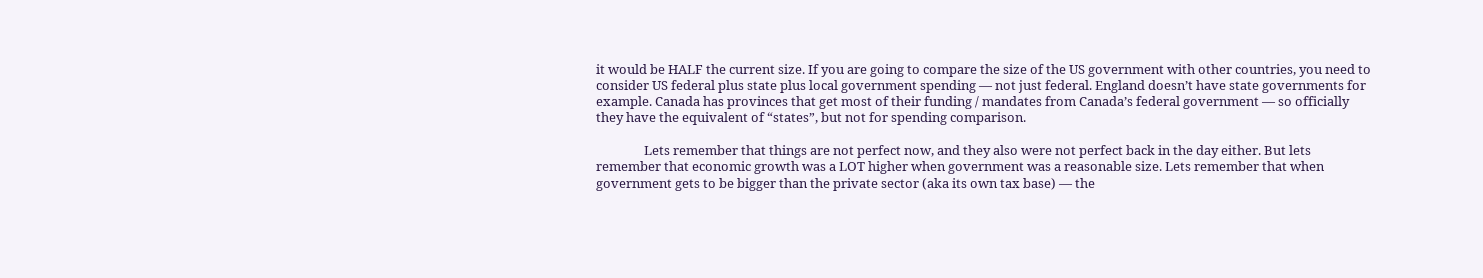it would be HALF the current size. If you are going to compare the size of the US government with other countries, you need to consider US federal plus state plus local government spending — not just federal. England doesn’t have state governments for example. Canada has provinces that get most of their funding / mandates from Canada’s federal government — so officially they have the equivalent of “states”, but not for spending comparison.

                Lets remember that things are not perfect now, and they also were not perfect back in the day either. But lets remember that economic growth was a LOT higher when government was a reasonable size. Lets remember that when government gets to be bigger than the private sector (aka its own tax base) — the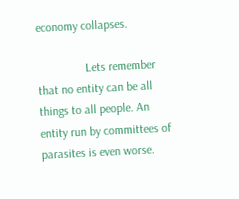economy collapses.

                Lets remember that no entity can be all things to all people. An entity run by committees of parasites is even worse.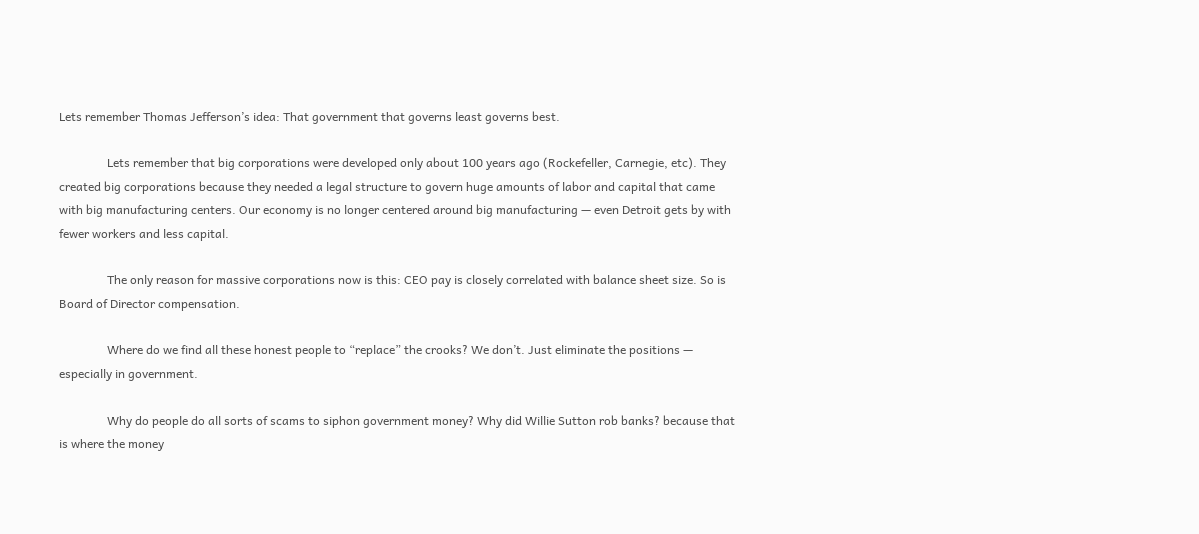Lets remember Thomas Jefferson’s idea: That government that governs least governs best.

                Lets remember that big corporations were developed only about 100 years ago (Rockefeller, Carnegie, etc). They created big corporations because they needed a legal structure to govern huge amounts of labor and capital that came with big manufacturing centers. Our economy is no longer centered around big manufacturing — even Detroit gets by with fewer workers and less capital.

                The only reason for massive corporations now is this: CEO pay is closely correlated with balance sheet size. So is Board of Director compensation.

                Where do we find all these honest people to “replace” the crooks? We don’t. Just eliminate the positions — especially in government.

                Why do people do all sorts of scams to siphon government money? Why did Willie Sutton rob banks? because that is where the money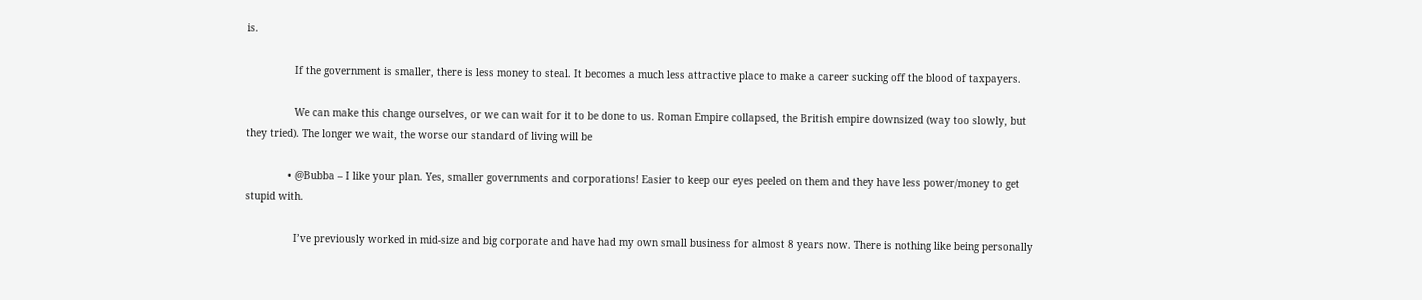is.

                If the government is smaller, there is less money to steal. It becomes a much less attractive place to make a career sucking off the blood of taxpayers.

                We can make this change ourselves, or we can wait for it to be done to us. Roman Empire collapsed, the British empire downsized (way too slowly, but they tried). The longer we wait, the worse our standard of living will be

              • @Bubba – I like your plan. Yes, smaller governments and corporations! Easier to keep our eyes peeled on them and they have less power/money to get stupid with.

                I’ve previously worked in mid-size and big corporate and have had my own small business for almost 8 years now. There is nothing like being personally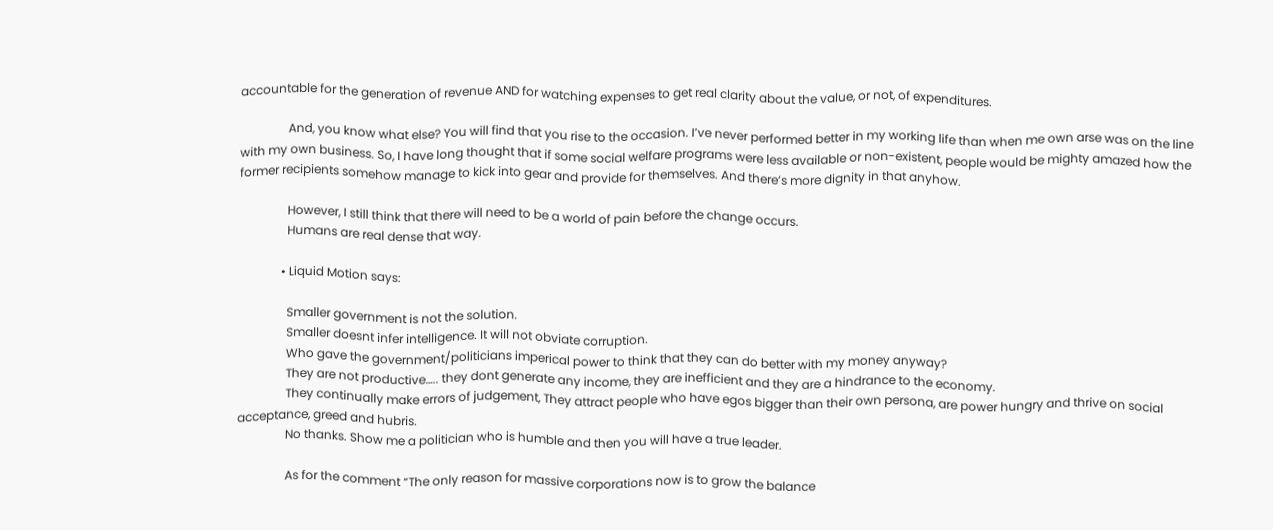accountable for the generation of revenue AND for watching expenses to get real clarity about the value, or not, of expenditures.

                And, you know what else? You will find that you rise to the occasion. I’ve never performed better in my working life than when me own arse was on the line with my own business. So, I have long thought that if some social welfare programs were less available or non-existent, people would be mighty amazed how the former recipients somehow manage to kick into gear and provide for themselves. And there’s more dignity in that anyhow.

                However, I still think that there will need to be a world of pain before the change occurs.
                Humans are real dense that way.

              • Liquid Motion says:

                Smaller government is not the solution.
                Smaller doesnt infer intelligence. It will not obviate corruption.
                Who gave the government/politicians imperical power to think that they can do better with my money anyway?
                They are not productive….. they dont generate any income, they are inefficient and they are a hindrance to the economy.
                They continually make errors of judgement, They attract people who have egos bigger than their own persona, are power hungry and thrive on social acceptance, greed and hubris.
                No thanks. Show me a politician who is humble and then you will have a true leader.

                As for the comment “The only reason for massive corporations now is to grow the balance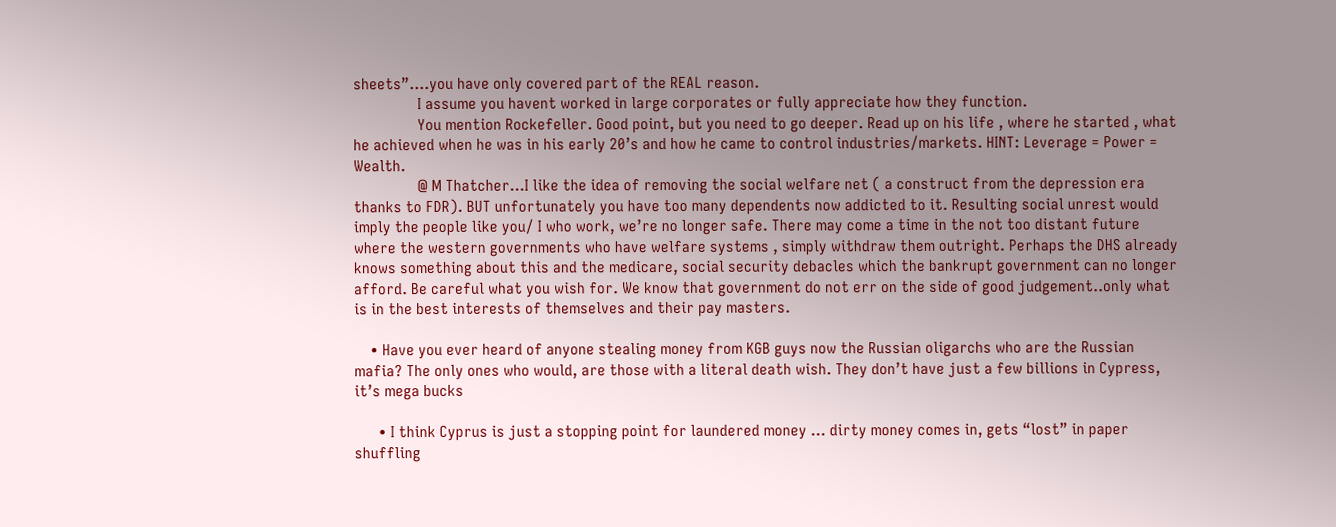sheets”….you have only covered part of the REAL reason.
                I assume you havent worked in large corporates or fully appreciate how they function.
                You mention Rockefeller. Good point, but you need to go deeper. Read up on his life , where he started , what he achieved when he was in his early 20’s and how he came to control industries/markets. HINT: Leverage = Power = Wealth.
                @ M Thatcher…I like the idea of removing the social welfare net ( a construct from the depression era thanks to FDR). BUT unfortunately you have too many dependents now addicted to it. Resulting social unrest would imply the people like you/ I who work, we’re no longer safe. There may come a time in the not too distant future where the western governments who have welfare systems , simply withdraw them outright. Perhaps the DHS already knows something about this and the medicare, social security debacles which the bankrupt government can no longer afford. Be careful what you wish for. We know that government do not err on the side of good judgement..only what is in the best interests of themselves and their pay masters.

    • Have you ever heard of anyone stealing money from KGB guys now the Russian oligarchs who are the Russian mafia? The only ones who would, are those with a literal death wish. They don’t have just a few billions in Cypress, it’s mega bucks

      • I think Cyprus is just a stopping point for laundered money … dirty money comes in, gets “lost” in paper shuffling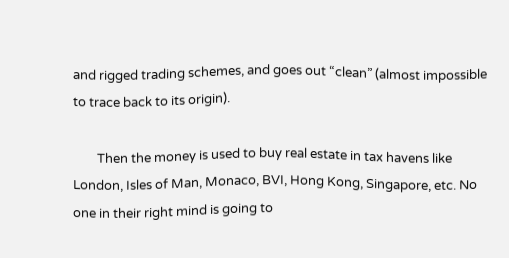and rigged trading schemes, and goes out “clean” (almost impossible to trace back to its origin).

        Then the money is used to buy real estate in tax havens like London, Isles of Man, Monaco, BVI, Hong Kong, Singapore, etc. No one in their right mind is going to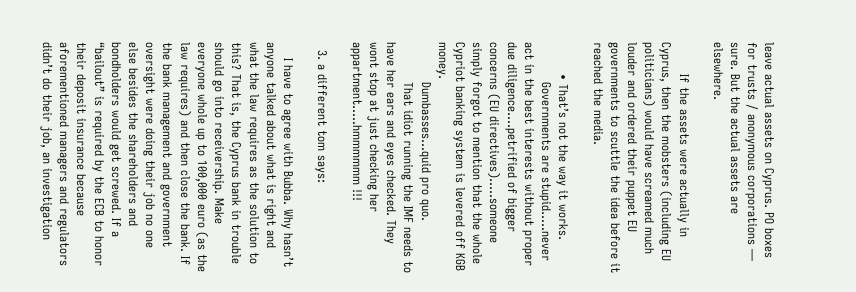leave actual assets on Cyprus. PO boxes for trusts / anonymous corporations — sure. But the actual assets are elsewhere.

        If the assets were actually in Cyprus, then the mobsters (including EU politicians) would have screamed much louder and ordered their puppet EU governments to scuttle the idea before it reached the media.

        • That’s not the way it works.
          Governments are stupid…..never act in the best interests without proper due diligence….petrified of bigger concerns (EU directives)…..someone simply forgot to mention that the whole Cypriot banking system is levered off KGB money.
          Dumbasses…quid pro quo.
          That idiot running the IMF needs to have her ears and eyes checked. They wont stop at just checking her appartment…..hmmmmmm !!!

  3. a different tom says:

    I have to agree with Bubba. Why hasn’t anyone talked about what is right and what the law requires as the solution to this? That is, the Cyprus bank in trouble should go into receivership. Make everyone whole up to 100,000 euro (as the law requires) and then close the bank. If the bank management and government oversight were doing their job no one else besides the shareholders and bondholders would get screwed. If a “bailout” is required by the ECB to honor their deposit insurance because aforementioned managers and regulators didn’t do their job, an investigation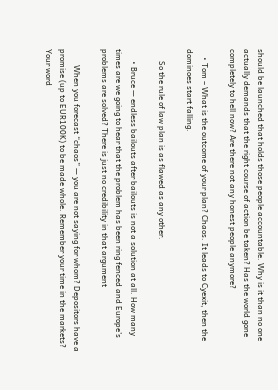should be launched that holds those people accountable. Why is it than no one actually demands that the right course of action be taken? Has the world gone completely to hell now? Are there not any honest people anymore?

    • Tom – What is the outcome of your plan? Chaos. It leads to Cyexit, then the dominoes start falling.

      So the rule of law plan is as flawed as any other.

      • Bruce — endless bailouts after bailouts is not a solution at all. How many times are we going to hear that the problem has been ring fenced and Europe’s problems are solved? There is just no credibility in that argument

        When you forecast “chaos” — you are not saying for whom? Depositors have a promise (up to EUR100K) to be made whole. Remember your time in the markets? Your word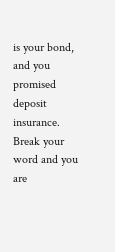is your bond, and you promised deposit insurance. Break your word and you are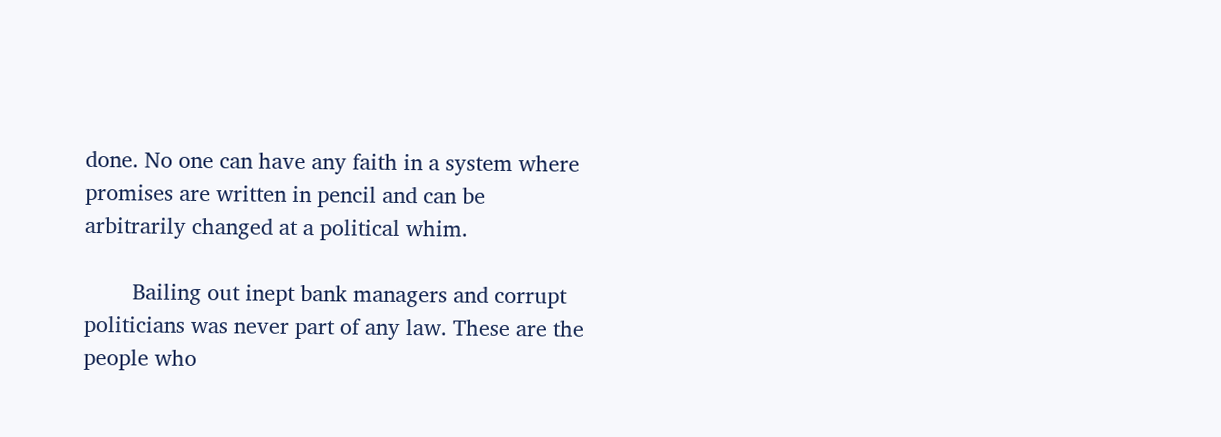done. No one can have any faith in a system where promises are written in pencil and can be arbitrarily changed at a political whim.

        Bailing out inept bank managers and corrupt politicians was never part of any law. These are the people who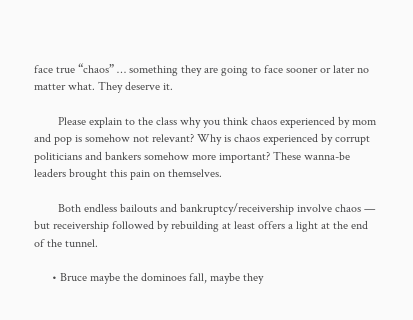face true “chaos” … something they are going to face sooner or later no matter what. They deserve it.

        Please explain to the class why you think chaos experienced by mom and pop is somehow not relevant? Why is chaos experienced by corrupt politicians and bankers somehow more important? These wanna-be leaders brought this pain on themselves.

        Both endless bailouts and bankruptcy/receivership involve chaos — but receivership followed by rebuilding at least offers a light at the end of the tunnel.

      • Bruce maybe the dominoes fall, maybe they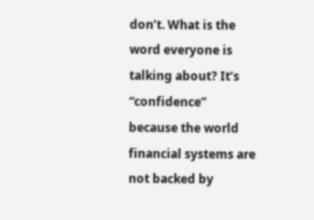don’t. What is the word everyone is talking about? It’s “confidence” because the world financial systems are not backed by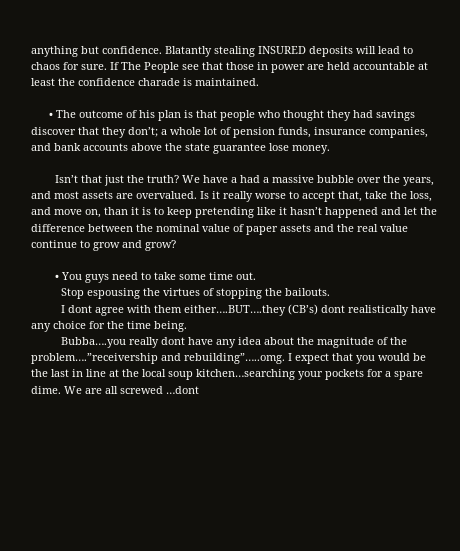anything but confidence. Blatantly stealing INSURED deposits will lead to chaos for sure. If The People see that those in power are held accountable at least the confidence charade is maintained.

      • The outcome of his plan is that people who thought they had savings discover that they don’t; a whole lot of pension funds, insurance companies, and bank accounts above the state guarantee lose money.

        Isn’t that just the truth? We have a had a massive bubble over the years, and most assets are overvalued. Is it really worse to accept that, take the loss, and move on, than it is to keep pretending like it hasn’t happened and let the difference between the nominal value of paper assets and the real value continue to grow and grow?

        • You guys need to take some time out.
          Stop espousing the virtues of stopping the bailouts.
          I dont agree with them either….BUT….they (CB’s) dont realistically have any choice for the time being.
          Bubba….you really dont have any idea about the magnitude of the problem….”receivership and rebuilding”…..omg. I expect that you would be the last in line at the local soup kitchen…searching your pockets for a spare dime. We are all screwed …dont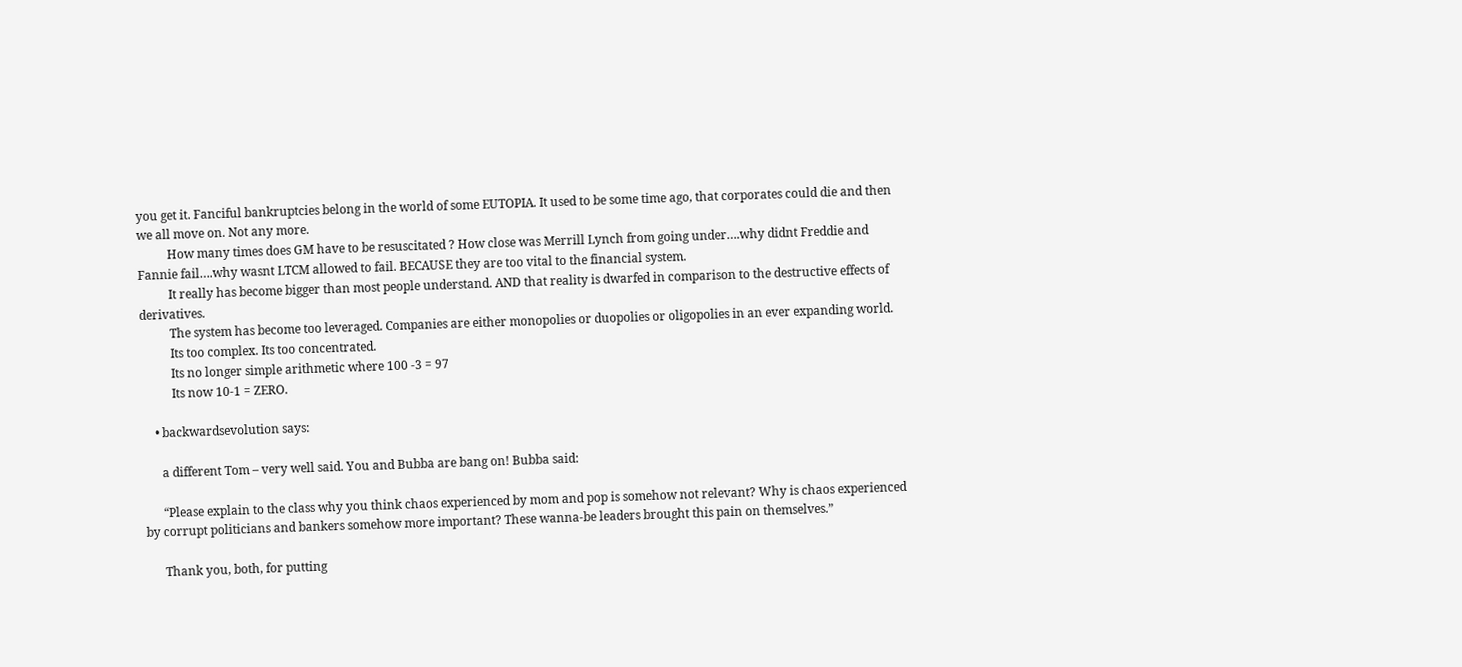you get it. Fanciful bankruptcies belong in the world of some EUTOPIA. It used to be some time ago, that corporates could die and then we all move on. Not any more.
          How many times does GM have to be resuscitated ? How close was Merrill Lynch from going under….why didnt Freddie and Fannie fail….why wasnt LTCM allowed to fail. BECAUSE they are too vital to the financial system.
          It really has become bigger than most people understand. AND that reality is dwarfed in comparison to the destructive effects of derivatives.
          The system has become too leveraged. Companies are either monopolies or duopolies or oligopolies in an ever expanding world.
          Its too complex. Its too concentrated.
          Its no longer simple arithmetic where 100 -3 = 97
          Its now 10-1 = ZERO.

    • backwardsevolution says:

      a different Tom – very well said. You and Bubba are bang on! Bubba said:

      “Please explain to the class why you think chaos experienced by mom and pop is somehow not relevant? Why is chaos experienced by corrupt politicians and bankers somehow more important? These wanna-be leaders brought this pain on themselves.”

      Thank you, both, for putting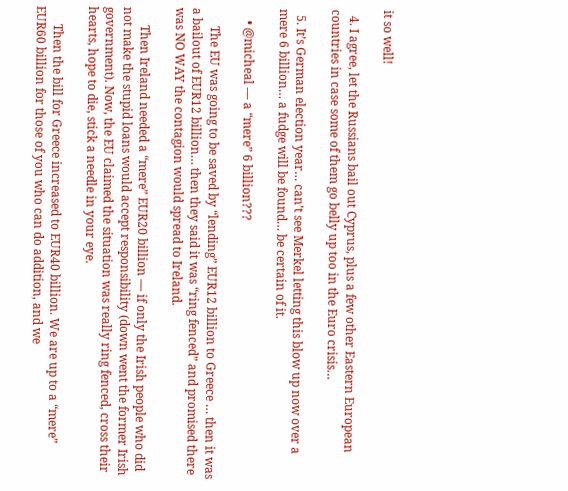it so well!

  4. I agree, let the Russians bail out Cyprus, plus a few other Eastern European countries in case some of them go belly up too in the Euro crisis…

  5. It’s German election year… can’t see Merkel letting this blow up now over a mere 6 billion… a fudge will be found… be certain of it.

    • @micheal — a “mere” 6 billion???

      The EU was going to be saved by “lending” EUR12 billion to Greece … then it was a bailout of EUR12 billion… then they said it was “ring fenced” and promised there was NO WAY the contagion would spread to Ireland.

      Then Ireland needed a “mere” EUR20 billion — if only the Irish people who did not make the stupid loans would accept responsibility (down went the former Irish government). Now, the EU claimed the situation was really ring fenced, cross their hearts, hope to die, stick a needle in your eye.

      Then the bill for Greece increased to EUR40 billion. We are up to a “mere” EUR60 billion for those of you who can do addition, and we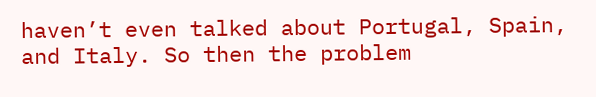haven’t even talked about Portugal, Spain, and Italy. So then the problem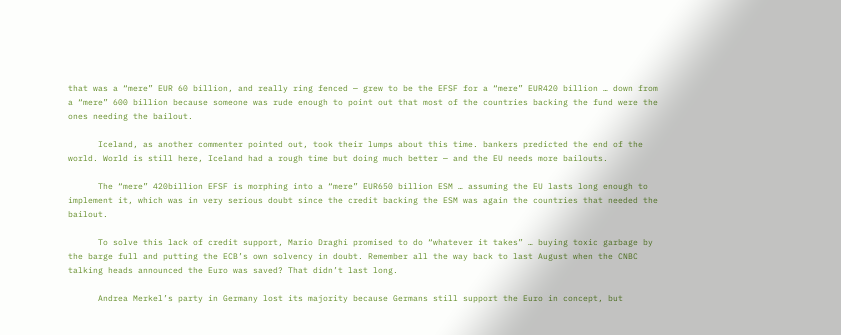that was a “mere” EUR 60 billion, and really ring fenced — grew to be the EFSF for a “mere” EUR420 billion … down from a “mere” 600 billion because someone was rude enough to point out that most of the countries backing the fund were the ones needing the bailout.

      Iceland, as another commenter pointed out, took their lumps about this time. bankers predicted the end of the world. World is still here, Iceland had a rough time but doing much better — and the EU needs more bailouts.

      The “mere” 420billion EFSF is morphing into a “mere” EUR650 billion ESM … assuming the EU lasts long enough to implement it, which was in very serious doubt since the credit backing the ESM was again the countries that needed the bailout.

      To solve this lack of credit support, Mario Draghi promised to do “whatever it takes” … buying toxic garbage by the barge full and putting the ECB’s own solvency in doubt. Remember all the way back to last August when the CNBC talking heads announced the Euro was saved? That didn’t last long.

      Andrea Merkel’s party in Germany lost its majority because Germans still support the Euro in concept, but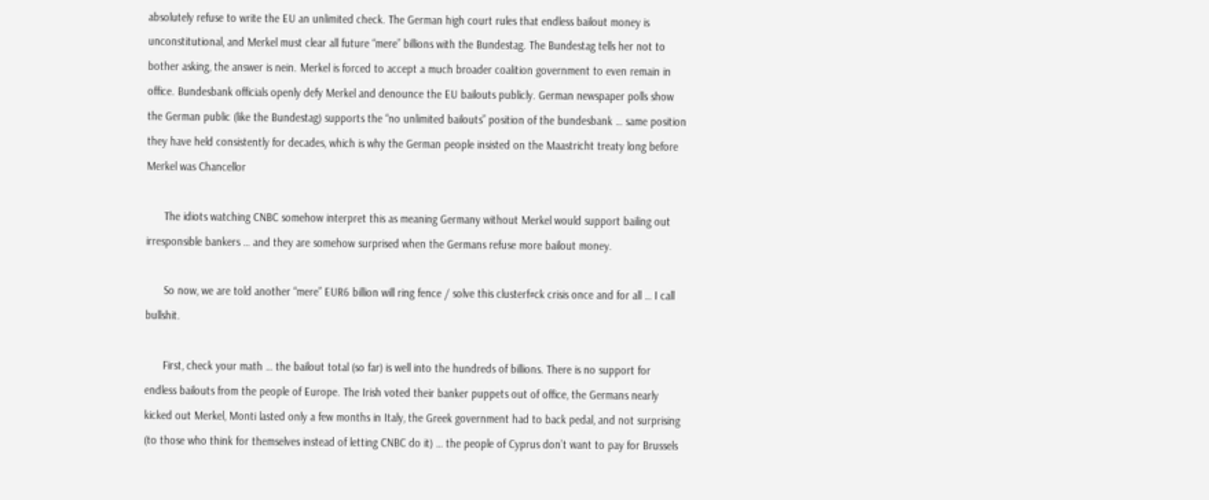absolutely refuse to write the EU an unlimited check. The German high court rules that endless bailout money is unconstitutional, and Merkel must clear all future “mere” billions with the Bundestag. The Bundestag tells her not to bother asking, the answer is nein. Merkel is forced to accept a much broader coalition government to even remain in office. Bundesbank officials openly defy Merkel and denounce the EU bailouts publicly. German newspaper polls show the German public (like the Bundestag) supports the “no unlimited bailouts” position of the bundesbank … same position they have held consistently for decades, which is why the German people insisted on the Maastricht treaty long before Merkel was Chancellor

      The idiots watching CNBC somehow interpret this as meaning Germany without Merkel would support bailing out irresponsible bankers … and they are somehow surprised when the Germans refuse more bailout money.

      So now, we are told another “mere” EUR6 billion will ring fence / solve this clusterf#ck crisis once and for all … I call bullshit.

      First, check your math … the bailout total (so far) is well into the hundreds of billions. There is no support for endless bailouts from the people of Europe. The Irish voted their banker puppets out of office, the Germans nearly kicked out Merkel, Monti lasted only a few months in Italy, the Greek government had to back pedal, and not surprising (to those who think for themselves instead of letting CNBC do it) … the people of Cyprus don’t want to pay for Brussels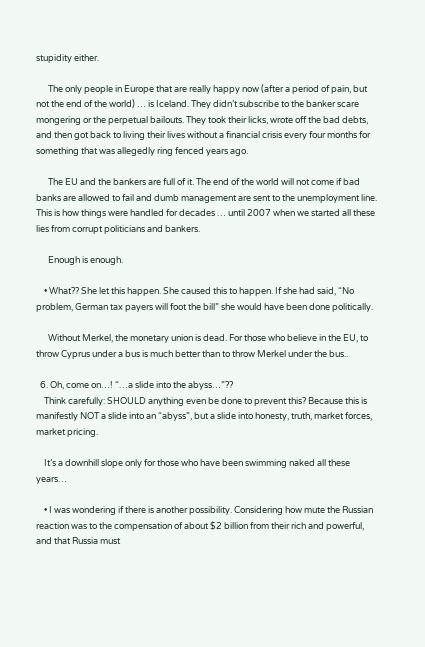stupidity either.

      The only people in Europe that are really happy now (after a period of pain, but not the end of the world) … is Iceland. They didn’t subscribe to the banker scare mongering or the perpetual bailouts. They took their licks, wrote off the bad debts, and then got back to living their lives without a financial crisis every four months for something that was allegedly ring fenced years ago.

      The EU and the bankers are full of it. The end of the world will not come if bad banks are allowed to fail and dumb management are sent to the unemployment line. This is how things were handled for decades … until 2007 when we started all these lies from corrupt politicians and bankers.

      Enough is enough.

    • What?? She let this happen. She caused this to happen. If she had said, “No problem, German tax payers will foot the bill” she would have been done politically.

      Without Merkel, the monetary union is dead. For those who believe in the EU, to throw Cyprus under a bus is much better than to throw Merkel under the bus..

  6. Oh, come on…! “…a slide into the abyss…”??
    Think carefully: SHOULD anything even be done to prevent this? Because this is manifestly NOT a slide into an “abyss”, but a slide into honesty, truth, market forces, market pricing.

    It’s a downhill slope only for those who have been swimming naked all these years…

    • I was wondering if there is another possibility. Considering how mute the Russian reaction was to the compensation of about $2 billion from their rich and powerful, and that Russia must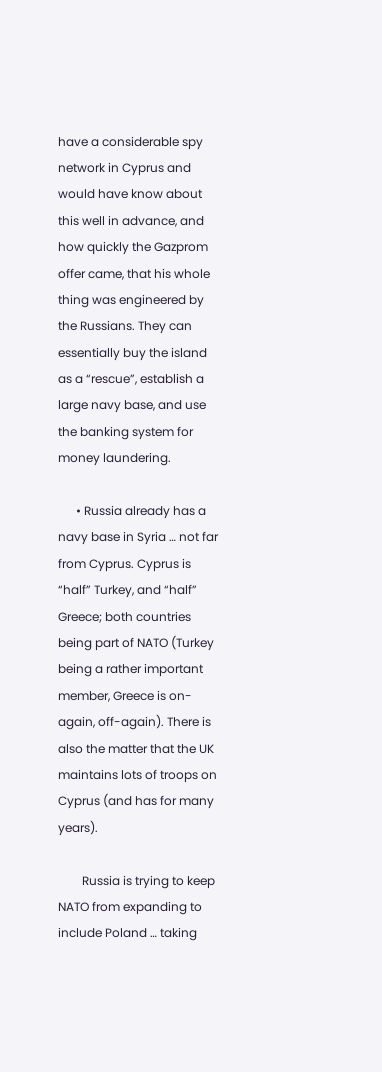have a considerable spy network in Cyprus and would have know about this well in advance, and how quickly the Gazprom offer came, that his whole thing was engineered by the Russians. They can essentially buy the island as a “rescue”, establish a large navy base, and use the banking system for money laundering.

      • Russia already has a navy base in Syria … not far from Cyprus. Cyprus is “half” Turkey, and “half” Greece; both countries being part of NATO (Turkey being a rather important member, Greece is on-again, off-again). There is also the matter that the UK maintains lots of troops on Cyprus (and has for many years).

        Russia is trying to keep NATO from expanding to include Poland … taking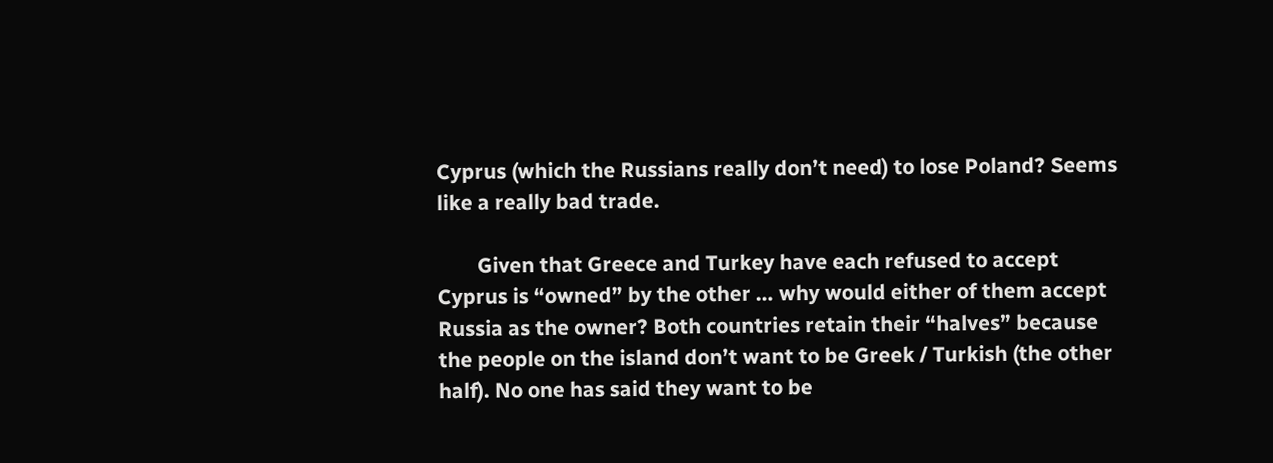Cyprus (which the Russians really don’t need) to lose Poland? Seems like a really bad trade.

        Given that Greece and Turkey have each refused to accept Cyprus is “owned” by the other … why would either of them accept Russia as the owner? Both countries retain their “halves” because the people on the island don’t want to be Greek / Turkish (the other half). No one has said they want to be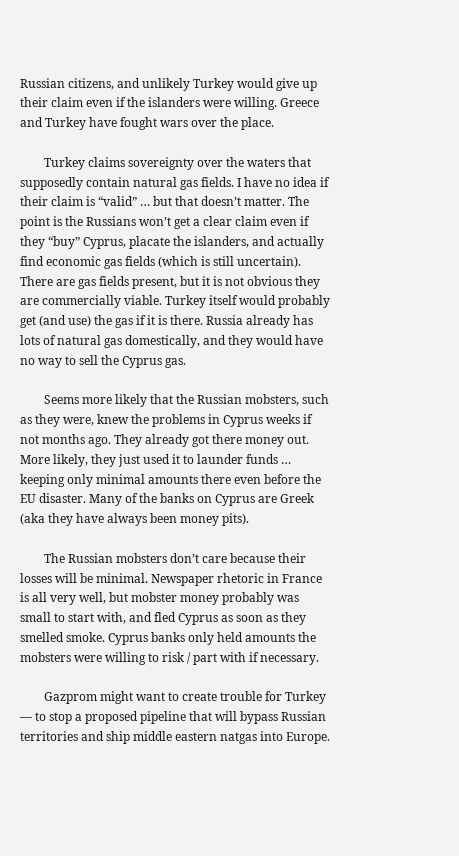Russian citizens, and unlikely Turkey would give up their claim even if the islanders were willing. Greece and Turkey have fought wars over the place.

        Turkey claims sovereignty over the waters that supposedly contain natural gas fields. I have no idea if their claim is “valid” … but that doesn’t matter. The point is the Russians won’t get a clear claim even if they “buy” Cyprus, placate the islanders, and actually find economic gas fields (which is still uncertain). There are gas fields present, but it is not obvious they are commercially viable. Turkey itself would probably get (and use) the gas if it is there. Russia already has lots of natural gas domestically, and they would have no way to sell the Cyprus gas.

        Seems more likely that the Russian mobsters, such as they were, knew the problems in Cyprus weeks if not months ago. They already got there money out. More likely, they just used it to launder funds … keeping only minimal amounts there even before the EU disaster. Many of the banks on Cyprus are Greek (aka they have always been money pits).

        The Russian mobsters don’t care because their losses will be minimal. Newspaper rhetoric in France is all very well, but mobster money probably was small to start with, and fled Cyprus as soon as they smelled smoke. Cyprus banks only held amounts the mobsters were willing to risk / part with if necessary.

        Gazprom might want to create trouble for Turkey — to stop a proposed pipeline that will bypass Russian territories and ship middle eastern natgas into Europe.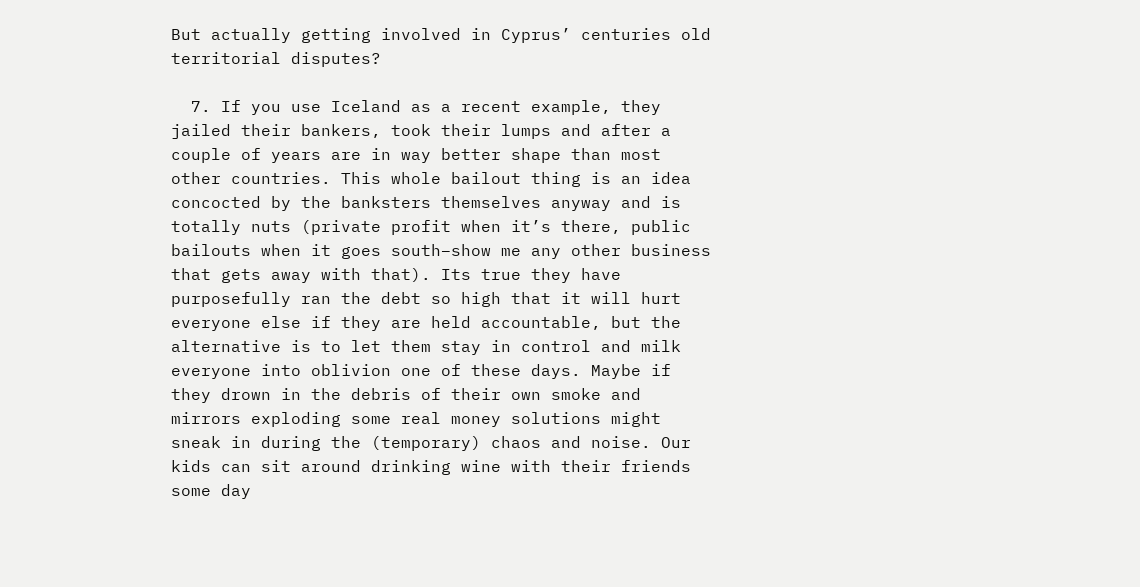But actually getting involved in Cyprus’ centuries old territorial disputes?

  7. If you use Iceland as a recent example, they jailed their bankers, took their lumps and after a couple of years are in way better shape than most other countries. This whole bailout thing is an idea concocted by the banksters themselves anyway and is totally nuts (private profit when it’s there, public bailouts when it goes south–show me any other business that gets away with that). Its true they have purposefully ran the debt so high that it will hurt everyone else if they are held accountable, but the alternative is to let them stay in control and milk everyone into oblivion one of these days. Maybe if they drown in the debris of their own smoke and mirrors exploding some real money solutions might sneak in during the (temporary) chaos and noise. Our kids can sit around drinking wine with their friends some day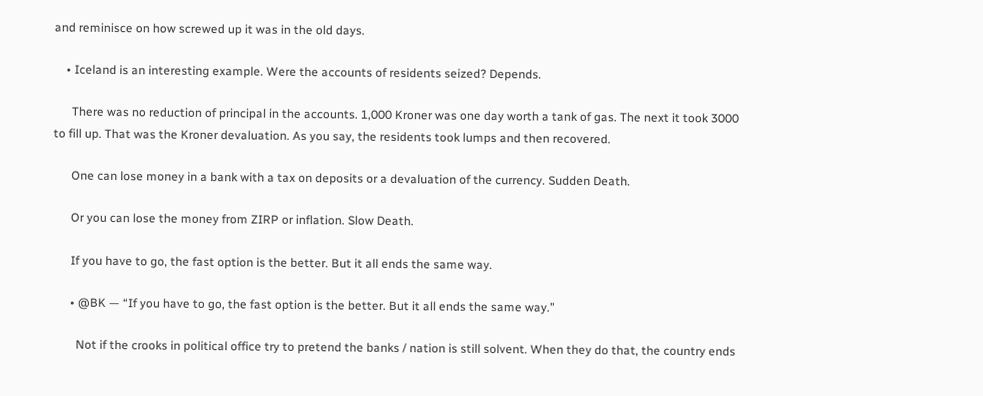and reminisce on how screwed up it was in the old days.

    • Iceland is an interesting example. Were the accounts of residents seized? Depends.

      There was no reduction of principal in the accounts. 1,000 Kroner was one day worth a tank of gas. The next it took 3000 to fill up. That was the Kroner devaluation. As you say, the residents took lumps and then recovered.

      One can lose money in a bank with a tax on deposits or a devaluation of the currency. Sudden Death.

      Or you can lose the money from ZIRP or inflation. Slow Death.

      If you have to go, the fast option is the better. But it all ends the same way.

      • @BK — “If you have to go, the fast option is the better. But it all ends the same way.”

        Not if the crooks in political office try to pretend the banks / nation is still solvent. When they do that, the country ends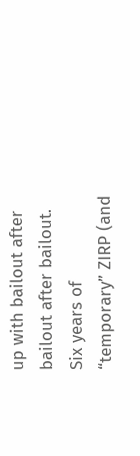up with bailout after bailout after bailout. Six years of “temporary” ZIRP (and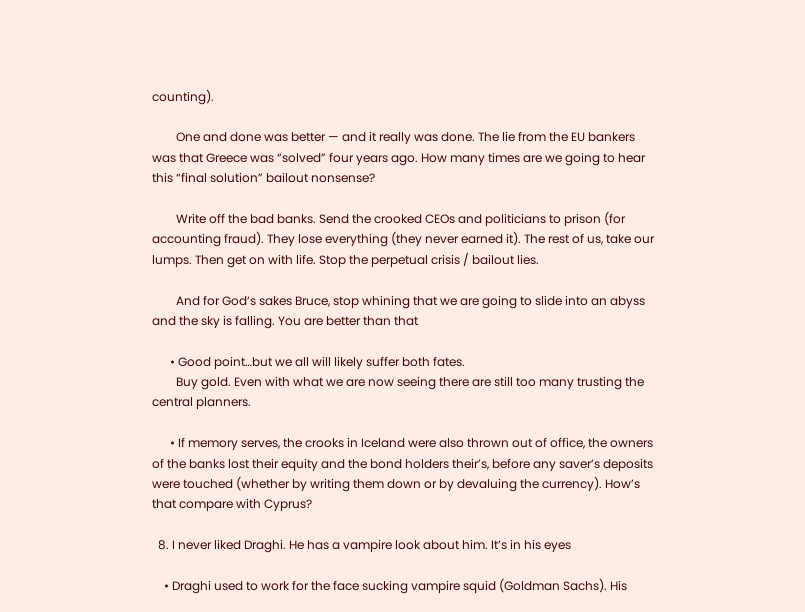counting).

        One and done was better — and it really was done. The lie from the EU bankers was that Greece was “solved” four years ago. How many times are we going to hear this “final solution” bailout nonsense?

        Write off the bad banks. Send the crooked CEOs and politicians to prison (for accounting fraud). They lose everything (they never earned it). The rest of us, take our lumps. Then get on with life. Stop the perpetual crisis / bailout lies.

        And for God’s sakes Bruce, stop whining that we are going to slide into an abyss and the sky is falling. You are better than that

      • Good point…but we all will likely suffer both fates.
        Buy gold. Even with what we are now seeing there are still too many trusting the central planners.

      • If memory serves, the crooks in Iceland were also thrown out of office, the owners of the banks lost their equity and the bond holders their’s, before any saver’s deposits were touched (whether by writing them down or by devaluing the currency). How’s that compare with Cyprus?

  8. I never liked Draghi. He has a vampire look about him. It’s in his eyes

    • Draghi used to work for the face sucking vampire squid (Goldman Sachs). His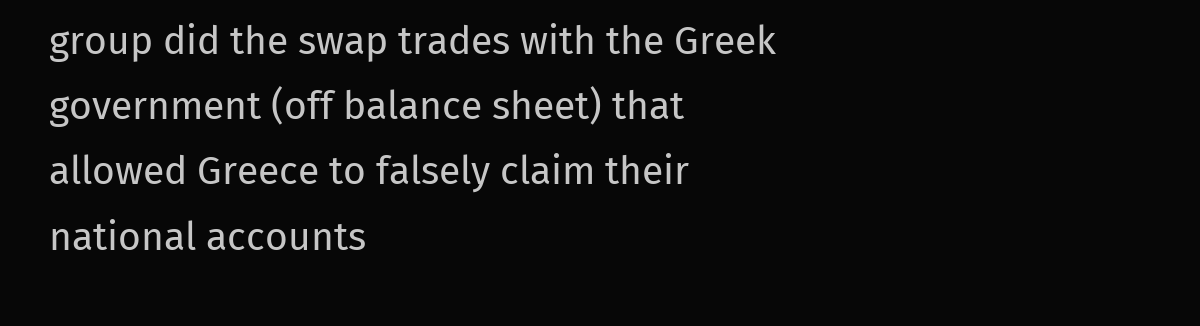group did the swap trades with the Greek government (off balance sheet) that allowed Greece to falsely claim their national accounts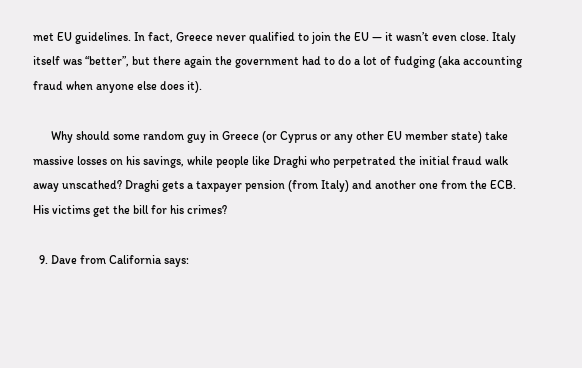met EU guidelines. In fact, Greece never qualified to join the EU — it wasn’t even close. Italy itself was “better”, but there again the government had to do a lot of fudging (aka accounting fraud when anyone else does it).

      Why should some random guy in Greece (or Cyprus or any other EU member state) take massive losses on his savings, while people like Draghi who perpetrated the initial fraud walk away unscathed? Draghi gets a taxpayer pension (from Italy) and another one from the ECB. His victims get the bill for his crimes?

  9. Dave from California says: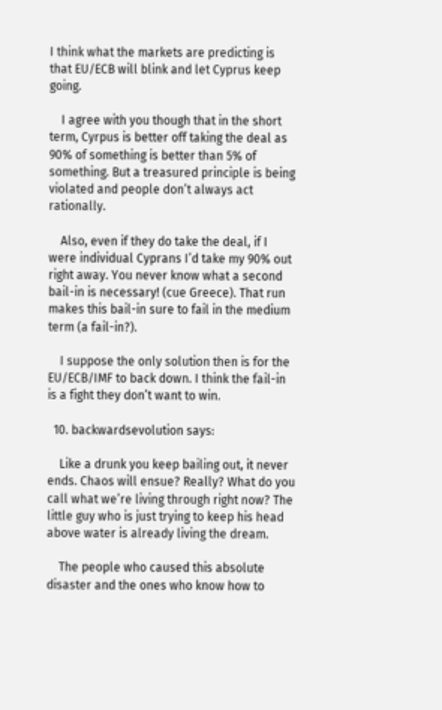I think what the markets are predicting is that EU/ECB will blink and let Cyprus keep going.

    I agree with you though that in the short term, Cyrpus is better off taking the deal as 90% of something is better than 5% of something. But a treasured principle is being violated and people don’t always act rationally.

    Also, even if they do take the deal, if I were individual Cyprans I’d take my 90% out right away. You never know what a second bail-in is necessary! (cue Greece). That run makes this bail-in sure to fail in the medium term (a fail-in?).

    I suppose the only solution then is for the EU/ECB/IMF to back down. I think the fail-in is a fight they don’t want to win.

  10. backwardsevolution says:

    Like a drunk you keep bailing out, it never ends. Chaos will ensue? Really? What do you call what we’re living through right now? The little guy who is just trying to keep his head above water is already living the dream.

    The people who caused this absolute disaster and the ones who know how to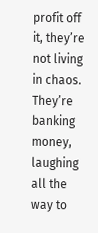profit off it, they’re not living in chaos. They’re banking money, laughing all the way to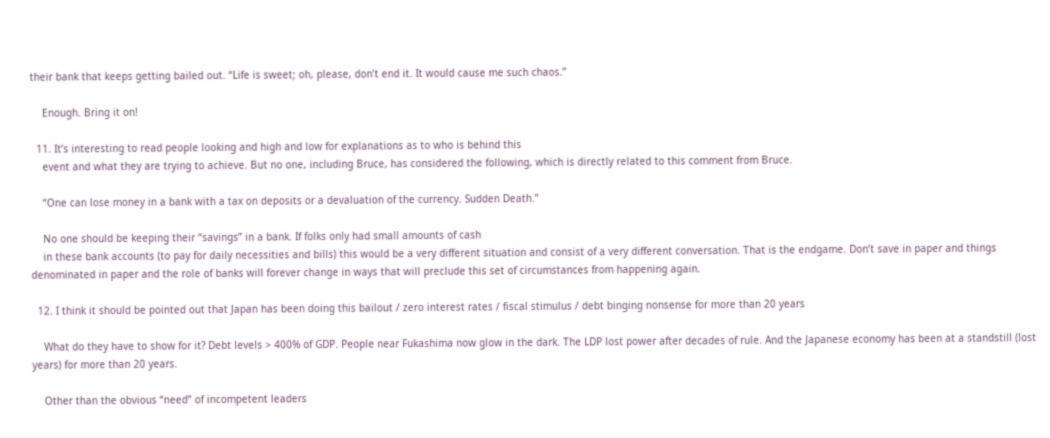their bank that keeps getting bailed out. “Life is sweet; oh, please, don’t end it. It would cause me such chaos.”

    Enough. Bring it on!

  11. It’s interesting to read people looking and high and low for explanations as to who is behind this
    event and what they are trying to achieve. But no one, including Bruce, has considered the following, which is directly related to this comment from Bruce.

    “One can lose money in a bank with a tax on deposits or a devaluation of the currency. Sudden Death.”

    No one should be keeping their “savings” in a bank. If folks only had small amounts of cash
    in these bank accounts (to pay for daily necessities and bills) this would be a very different situation and consist of a very different conversation. That is the endgame. Don’t save in paper and things denominated in paper and the role of banks will forever change in ways that will preclude this set of circumstances from happening again.

  12. I think it should be pointed out that Japan has been doing this bailout / zero interest rates / fiscal stimulus / debt binging nonsense for more than 20 years

    What do they have to show for it? Debt levels > 400% of GDP. People near Fukashima now glow in the dark. The LDP lost power after decades of rule. And the Japanese economy has been at a standstill (lost years) for more than 20 years.

    Other than the obvious “need” of incompetent leaders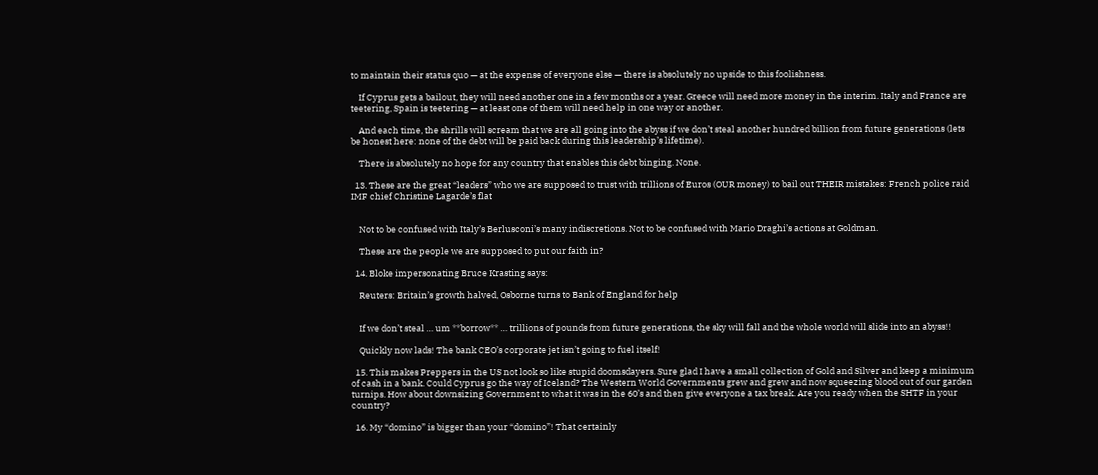to maintain their status quo — at the expense of everyone else — there is absolutely no upside to this foolishness.

    If Cyprus gets a bailout, they will need another one in a few months or a year. Greece will need more money in the interim. Italy and France are teetering, Spain is teetering — at least one of them will need help in one way or another.

    And each time, the shrills will scream that we are all going into the abyss if we don’t steal another hundred billion from future generations (lets be honest here: none of the debt will be paid back during this leadership’s lifetime).

    There is absolutely no hope for any country that enables this debt binging. None.

  13. These are the great “leaders” who we are supposed to trust with trillions of Euros (OUR money) to bail out THEIR mistakes: French police raid IMF chief Christine Lagarde’s flat


    Not to be confused with Italy’s Berlusconi’s many indiscretions. Not to be confused with Mario Draghi’s actions at Goldman.

    These are the people we are supposed to put our faith in?

  14. Bloke impersonating Bruce Krasting says:

    Reuters: Britain’s growth halved, Osborne turns to Bank of England for help


    If we don’t steal … um **borrow** … trillions of pounds from future generations, the sky will fall and the whole world will slide into an abyss!!

    Quickly now lads! The bank CEO’s corporate jet isn’t going to fuel itself!

  15. This makes Preppers in the US not look so like stupid doomsdayers. Sure glad I have a small collection of Gold and Silver and keep a minimum of cash in a bank. Could Cyprus go the way of Iceland? The Western World Governments grew and grew and now squeezing blood out of our garden turnips. How about downsizing Government to what it was in the 60’s and then give everyone a tax break. Are you ready when the SHTF in your country?

  16. My “domino” is bigger than your “domino”! That certainly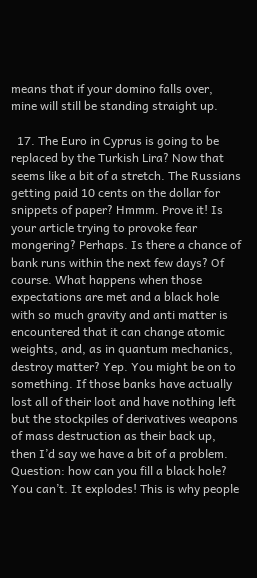means that if your domino falls over, mine will still be standing straight up.

  17. The Euro in Cyprus is going to be replaced by the Turkish Lira? Now that seems like a bit of a stretch. The Russians getting paid 10 cents on the dollar for snippets of paper? Hmmm. Prove it! Is your article trying to provoke fear mongering? Perhaps. Is there a chance of bank runs within the next few days? Of course. What happens when those expectations are met and a black hole with so much gravity and anti matter is encountered that it can change atomic weights, and, as in quantum mechanics, destroy matter? Yep. You might be on to something. If those banks have actually lost all of their loot and have nothing left but the stockpiles of derivatives weapons of mass destruction as their back up, then I’d say we have a bit of a problem. Question: how can you fill a black hole? You can’t. It explodes! This is why people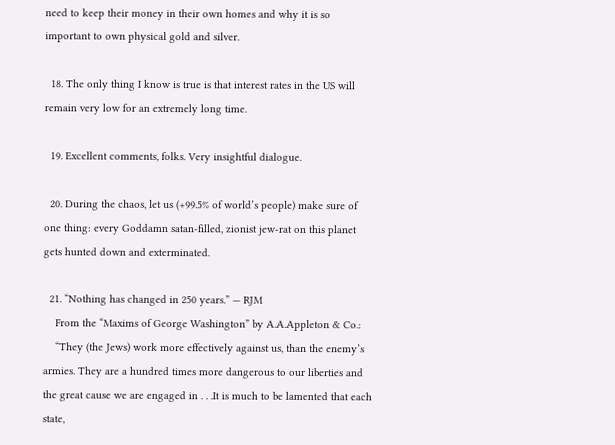need to keep their money in their own homes and why it is so important to own physical gold and silver.

  18. The only thing I know is true is that interest rates in the US will remain very low for an extremely long time.

  19. Excellent comments, folks. Very insightful dialogue.

  20. During the chaos, let us (+99.5% of world’s people) make sure of one thing: every Goddamn satan-filled, zionist jew-rat on this planet gets hunted down and exterminated.

  21. “Nothing has changed in 250 years.” — RJM
    From the “Maxims of George Washington” by A.A.Appleton & Co.:
    “They (the Jews) work more effectively against us, than the enemy’s armies. They are a hundred times more dangerous to our liberties and the great cause we are engaged in . . .It is much to be lamented that each state,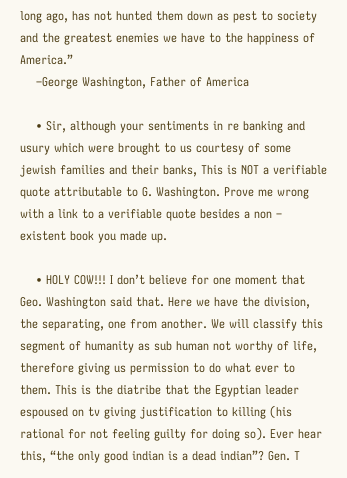long ago, has not hunted them down as pest to society and the greatest enemies we have to the happiness of America.”
    –George Washington, Father of America

    • Sir, although your sentiments in re banking and usury which were brought to us courtesy of some jewish families and their banks, This is NOT a verifiable quote attributable to G. Washington. Prove me wrong with a link to a verifiable quote besides a non – existent book you made up.

    • HOLY COW!!! I don’t believe for one moment that Geo. Washington said that. Here we have the division, the separating, one from another. We will classify this segment of humanity as sub human not worthy of life, therefore giving us permission to do what ever to them. This is the diatribe that the Egyptian leader espoused on tv giving justification to killing (his rational for not feeling guilty for doing so). Ever hear this, “the only good indian is a dead indian”? Gen. T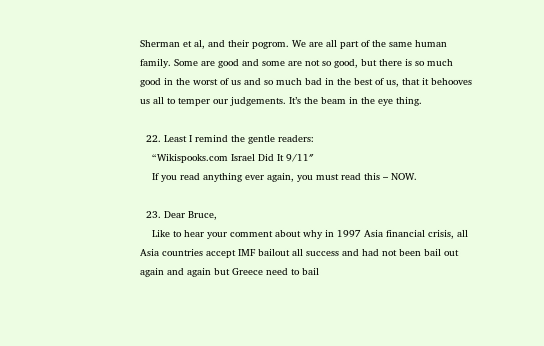Sherman et al, and their pogrom. We are all part of the same human family. Some are good and some are not so good, but there is so much good in the worst of us and so much bad in the best of us, that it behooves us all to temper our judgements. It’s the beam in the eye thing.

  22. Least I remind the gentle readers:
    “Wikispooks.com Israel Did It 9/11″
    If you read anything ever again, you must read this – NOW.

  23. Dear Bruce,
    Like to hear your comment about why in 1997 Asia financial crisis, all Asia countries accept IMF bailout all success and had not been bail out again and again but Greece need to bail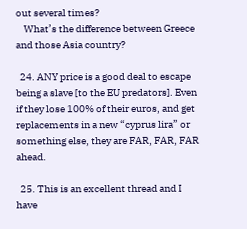out several times?
    What’s the difference between Greece and those Asia country?

  24. ANY price is a good deal to escape being a slave [to the EU predators]. Even if they lose 100% of their euros, and get replacements in a new “cyprus lira” or something else, they are FAR, FAR, FAR ahead.

  25. This is an excellent thread and I have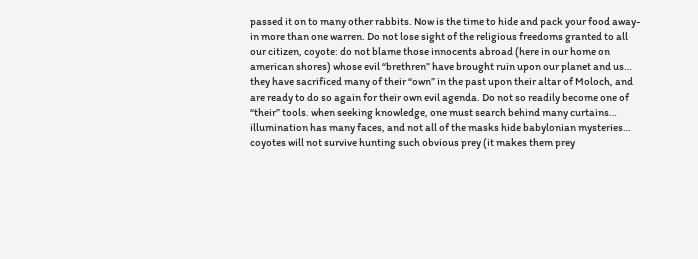passed it on to many other rabbits. Now is the time to hide and pack your food away- in more than one warren. Do not lose sight of the religious freedoms granted to all our citizen, coyote: do not blame those innocents abroad (here in our home on american shores) whose evil “brethren” have brought ruin upon our planet and us… they have sacrificed many of their “own” in the past upon their altar of Moloch, and are ready to do so again for their own evil agenda. Do not so readily become one of “their” tools. when seeking knowledge, one must search behind many curtains… illumination has many faces, and not all of the masks hide babylonian mysteries… coyotes will not survive hunting such obvious prey (it makes them prey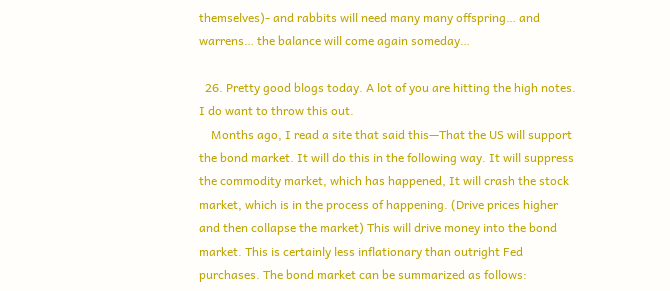themselves)- and rabbits will need many many offspring… and warrens… the balance will come again someday…

  26. Pretty good blogs today. A lot of you are hitting the high notes. I do want to throw this out.
    Months ago, I read a site that said this—That the US will support the bond market. It will do this in the following way. It will suppress the commodity market, which has happened, It will crash the stock market, which is in the process of happening. (Drive prices higher and then collapse the market) This will drive money into the bond market. This is certainly less inflationary than outright Fed purchases. The bond market can be summarized as follows: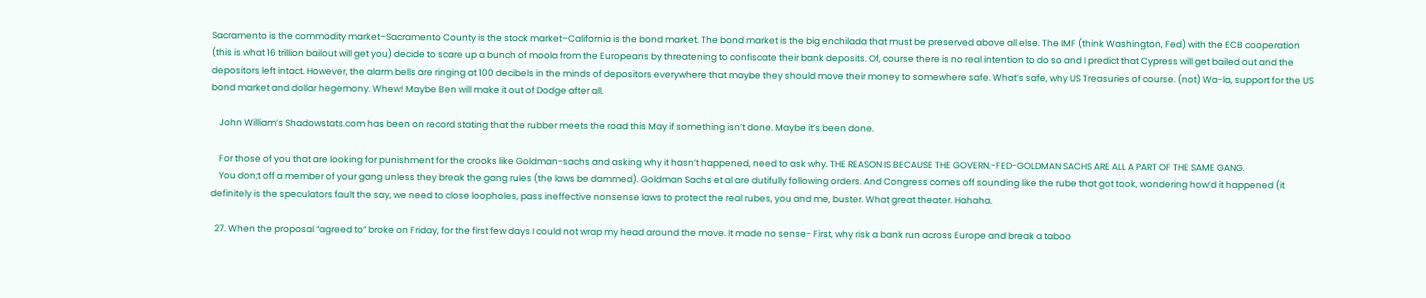Sacramento is the commodity market–Sacramento County is the stock market–California is the bond market. The bond market is the big enchilada that must be preserved above all else. The IMF (think Washington, Fed) with the ECB cooperation (this is what 16 trillion bailout will get you) decide to scare up a bunch of moola from the Europeans by threatening to confiscate their bank deposits. Of, course there is no real intention to do so and I predict that Cypress will get bailed out and the depositors left intact. However, the alarm bells are ringing at 100 decibels in the minds of depositors everywhere that maybe they should move their money to somewhere safe. What’s safe, why US Treasuries of course. (not) Wa-la, support for the US bond market and dollar hegemony. Whew! Maybe Ben will make it out of Dodge after all.

    John William’s Shadowstats.com has been on record stating that the rubber meets the road this May if something isn’t done. Maybe it’s been done.

    For those of you that are looking for punishment for the crooks like Goldman-sachs and asking why it hasn’t happened, need to ask why. THE REASON IS BECAUSE THE GOVERN.-FED-GOLDMAN SACHS ARE ALL A PART OF THE SAME GANG.
    You don;t off a member of your gang unless they break the gang rules (the laws be dammed). Goldman Sachs et al are dutifully following orders. And Congress comes off sounding like the rube that got took, wondering how’d it happened (it definitely is the speculators fault the say, we need to close loopholes, pass ineffective nonsense laws to protect the real rubes, you and me, buster. What great theater. Hahaha.

  27. When the proposal “agreed to” broke on Friday, for the first few days I could not wrap my head around the move. It made no sense- First, why risk a bank run across Europe and break a taboo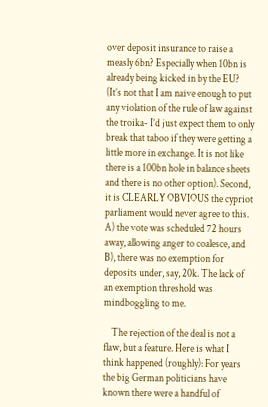over deposit insurance to raise a measly 6bn? Especially when 10bn is already being kicked in by the EU? (It’s not that I am naive enough to put any violation of the rule of law against the troika- I’d just expect them to only break that taboo if they were getting a little more in exchange. It is not like there is a 100bn hole in balance sheets and there is no other option). Second, it is CLEARLY OBVIOUS the cypriot parliament would never agree to this. A) the vote was scheduled 72 hours away, allowing anger to coalesce, and B), there was no exemption for deposits under, say, 20k. The lack of an exemption threshold was mindboggling to me.

    The rejection of the deal is not a flaw, but a feature. Here is what I think happened (roughly): For years the big German politicians have known there were a handful of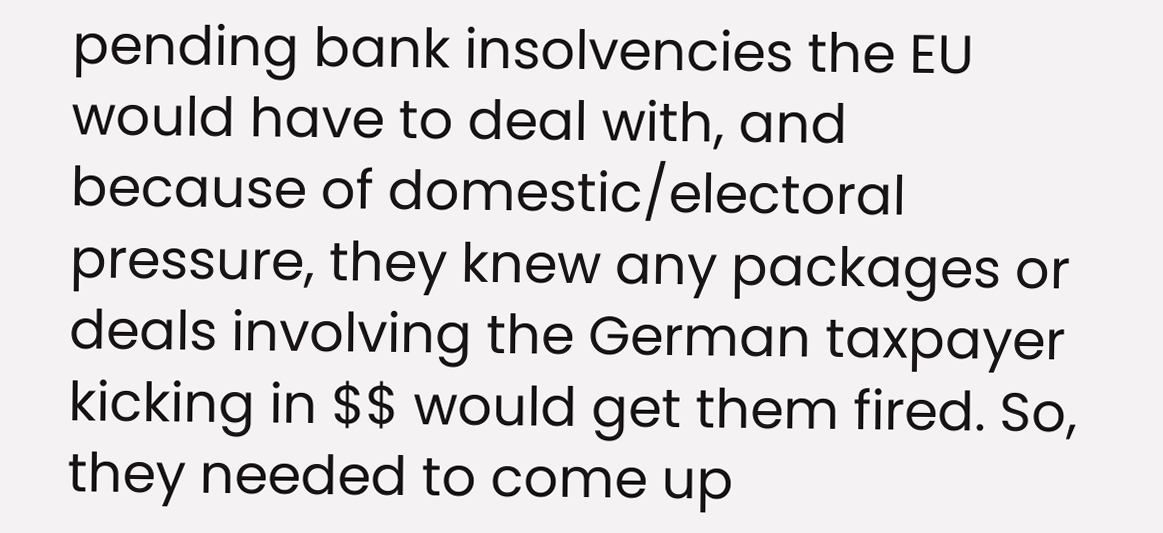pending bank insolvencies the EU would have to deal with, and because of domestic/electoral pressure, they knew any packages or deals involving the German taxpayer kicking in $$ would get them fired. So, they needed to come up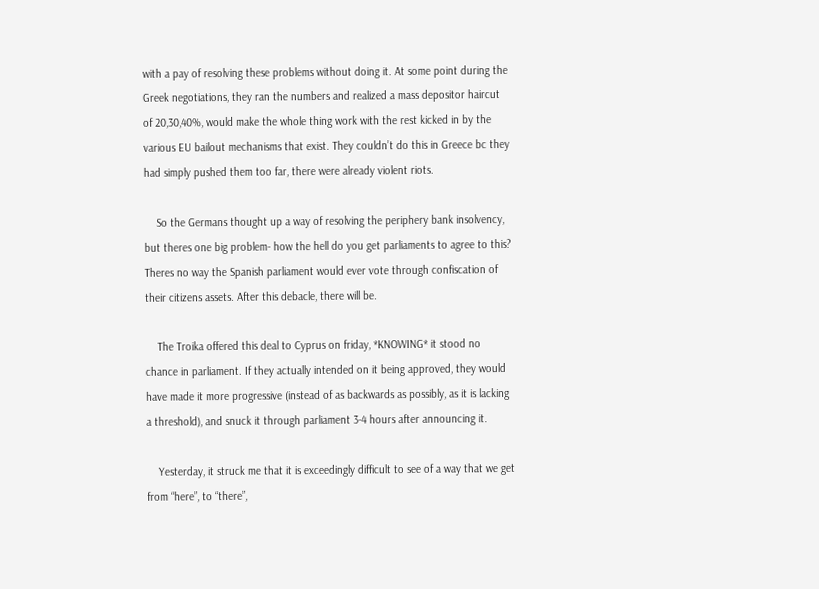with a pay of resolving these problems without doing it. At some point during the Greek negotiations, they ran the numbers and realized a mass depositor haircut of 20,30,40%, would make the whole thing work with the rest kicked in by the various EU bailout mechanisms that exist. They couldn’t do this in Greece bc they had simply pushed them too far, there were already violent riots.

    So the Germans thought up a way of resolving the periphery bank insolvency, but theres one big problem- how the hell do you get parliaments to agree to this? Theres no way the Spanish parliament would ever vote through confiscation of their citizens assets. After this debacle, there will be.

    The Troika offered this deal to Cyprus on friday, *KNOWING* it stood no chance in parliament. If they actually intended on it being approved, they would have made it more progressive (instead of as backwards as possibly, as it is lacking a threshold), and snuck it through parliament 3-4 hours after announcing it.

    Yesterday, it struck me that it is exceedingly difficult to see of a way that we get from “here”, to “there”,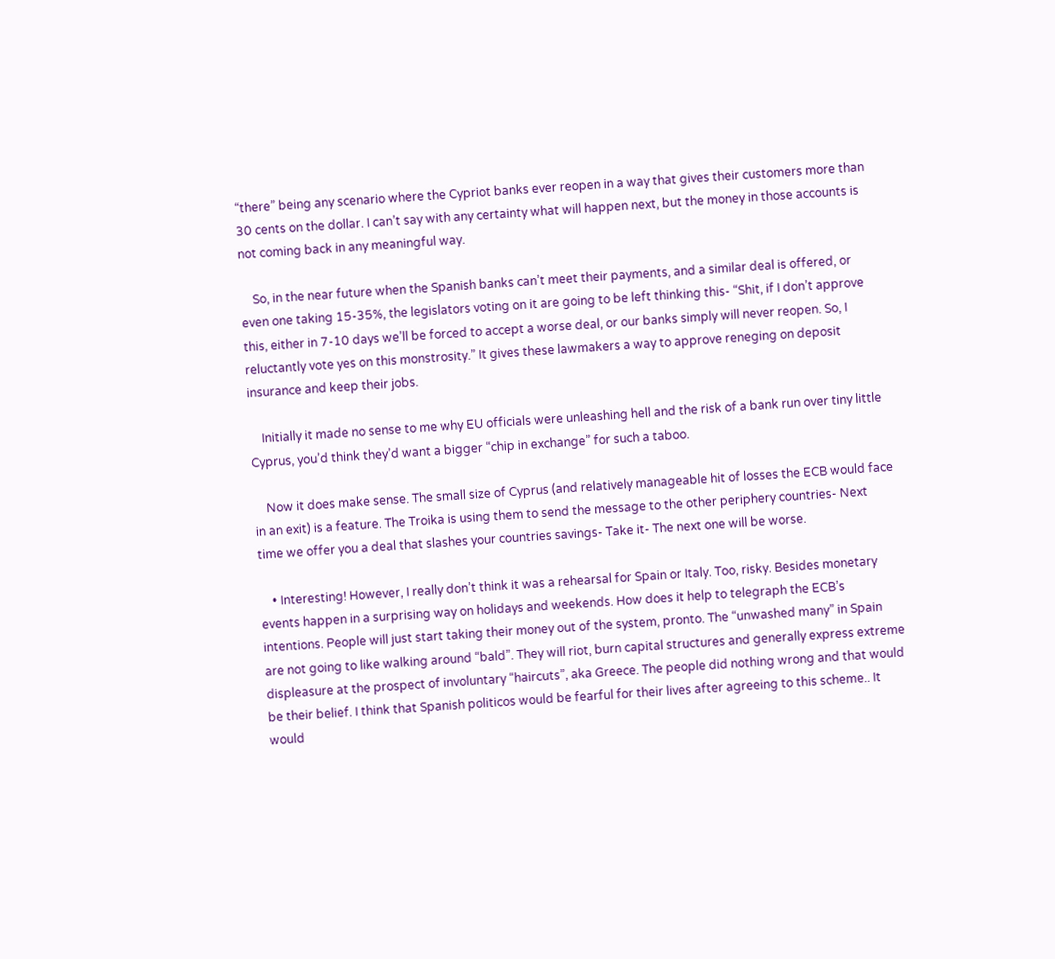“there” being any scenario where the Cypriot banks ever reopen in a way that gives their customers more than 30 cents on the dollar. I can’t say with any certainty what will happen next, but the money in those accounts is not coming back in any meaningful way.

    So, in the near future when the Spanish banks can’t meet their payments, and a similar deal is offered, or even one taking 15-35%, the legislators voting on it are going to be left thinking this- “Shit, if I don’t approve this, either in 7-10 days we’ll be forced to accept a worse deal, or our banks simply will never reopen. So, I reluctantly vote yes on this monstrosity.” It gives these lawmakers a way to approve reneging on deposit insurance and keep their jobs.

    Initially it made no sense to me why EU officials were unleashing hell and the risk of a bank run over tiny little Cyprus, you’d think they’d want a bigger “chip in exchange” for such a taboo.

    Now it does make sense. The small size of Cyprus (and relatively manageable hit of losses the ECB would face in an exit) is a feature. The Troika is using them to send the message to the other periphery countries- Next time we offer you a deal that slashes your countries savings- Take it- The next one will be worse.

    • Interesting! However, I really don’t think it was a rehearsal for Spain or Italy. Too, risky. Besides monetary events happen in a surprising way on holidays and weekends. How does it help to telegraph the ECB’s intentions. People will just start taking their money out of the system, pronto. The “unwashed many” in Spain are not going to like walking around “bald”. They will riot, burn capital structures and generally express extreme displeasure at the prospect of involuntary “haircuts”, aka Greece. The people did nothing wrong and that would be their belief. I think that Spanish politicos would be fearful for their lives after agreeing to this scheme.. It would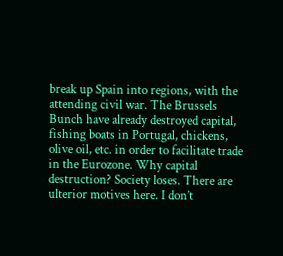break up Spain into regions, with the attending civil war. The Brussels Bunch have already destroyed capital, fishing boats in Portugal, chickens, olive oil, etc. in order to facilitate trade in the Eurozone. Why capital destruction? Society loses. There are ulterior motives here. I don’t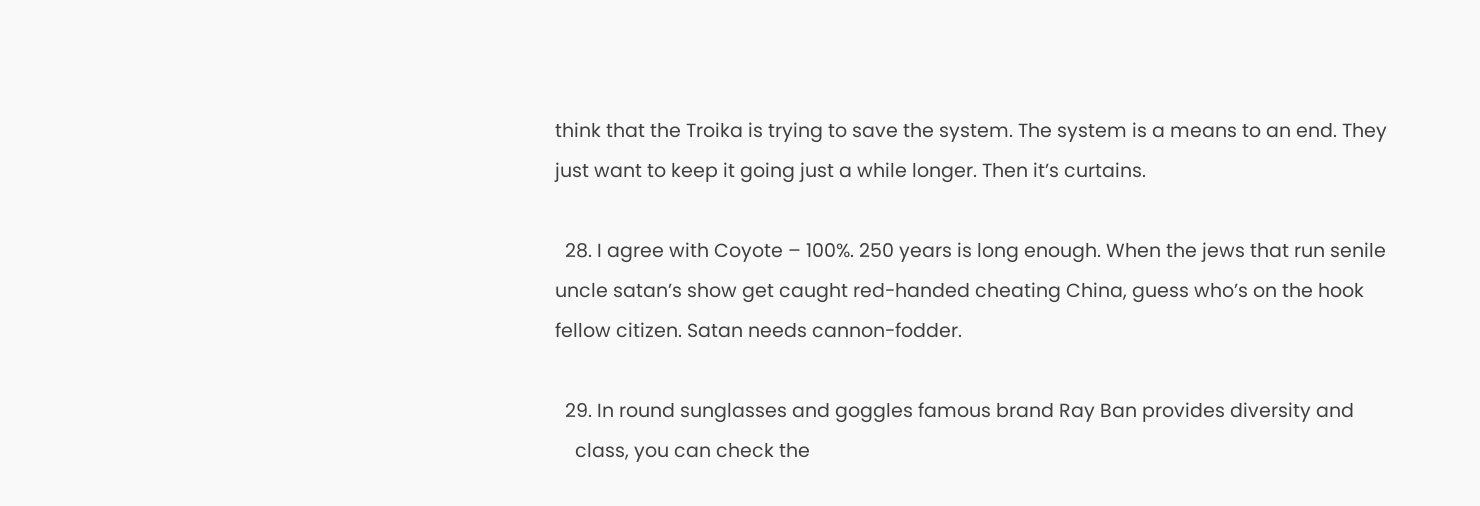think that the Troika is trying to save the system. The system is a means to an end. They just want to keep it going just a while longer. Then it’s curtains.

  28. I agree with Coyote – 100%. 250 years is long enough. When the jews that run senile uncle satan’s show get caught red-handed cheating China, guess who’s on the hook fellow citizen. Satan needs cannon-fodder.

  29. In round sunglasses and goggles famous brand Ray Ban provides diversity and
    class, you can check the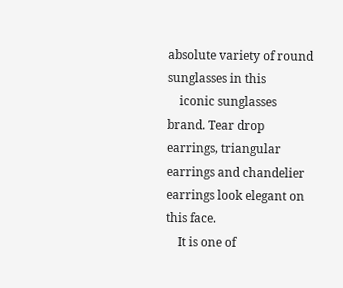absolute variety of round sunglasses in this
    iconic sunglasses brand. Tear drop earrings, triangular earrings and chandelier earrings look elegant on this face.
    It is one of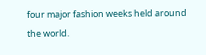four major fashion weeks held around the world.